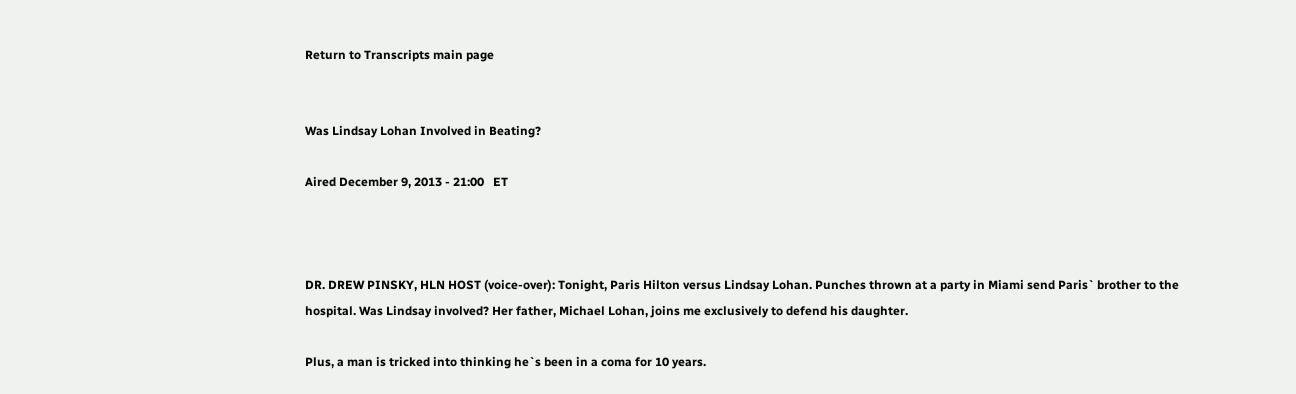Return to Transcripts main page


Was Lindsay Lohan Involved in Beating?

Aired December 9, 2013 - 21:00   ET



DR. DREW PINSKY, HLN HOST (voice-over): Tonight, Paris Hilton versus Lindsay Lohan. Punches thrown at a party in Miami send Paris` brother to the hospital. Was Lindsay involved? Her father, Michael Lohan, joins me exclusively to defend his daughter.

Plus, a man is tricked into thinking he`s been in a coma for 10 years.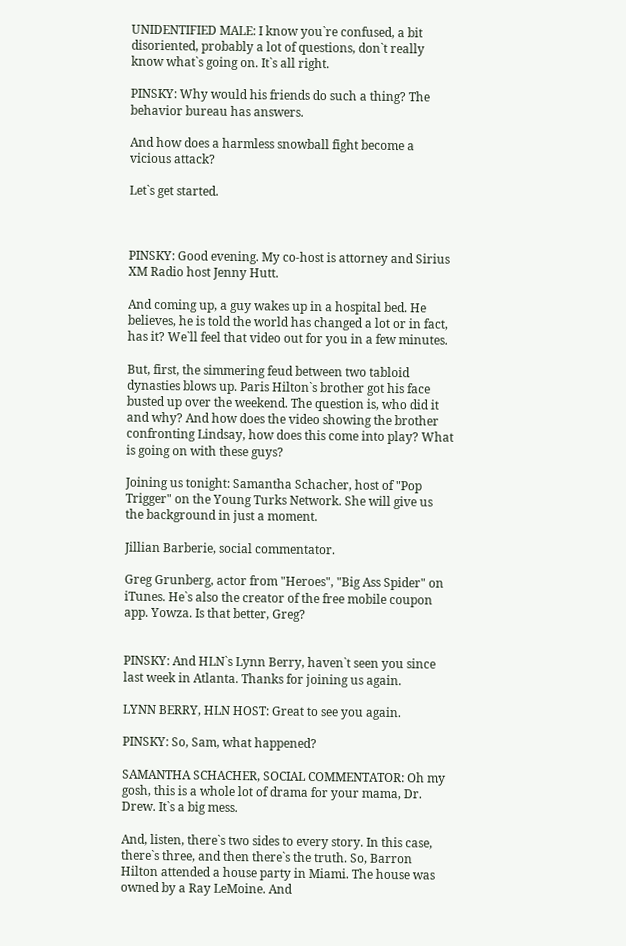UNIDENTIFIED MALE: I know you`re confused, a bit disoriented, probably a lot of questions, don`t really know what`s going on. It`s all right.

PINSKY: Why would his friends do such a thing? The behavior bureau has answers.

And how does a harmless snowball fight become a vicious attack?

Let`s get started.



PINSKY: Good evening. My co-host is attorney and Sirius XM Radio host Jenny Hutt.

And coming up, a guy wakes up in a hospital bed. He believes, he is told the world has changed a lot or in fact, has it? We`ll feel that video out for you in a few minutes.

But, first, the simmering feud between two tabloid dynasties blows up. Paris Hilton`s brother got his face busted up over the weekend. The question is, who did it and why? And how does the video showing the brother confronting Lindsay, how does this come into play? What is going on with these guys?

Joining us tonight: Samantha Schacher, host of "Pop Trigger" on the Young Turks Network. She will give us the background in just a moment.

Jillian Barberie, social commentator.

Greg Grunberg, actor from "Heroes", "Big Ass Spider" on iTunes. He`s also the creator of the free mobile coupon app. Yowza. Is that better, Greg?


PINSKY: And HLN`s Lynn Berry, haven`t seen you since last week in Atlanta. Thanks for joining us again.

LYNN BERRY, HLN HOST: Great to see you again.

PINSKY: So, Sam, what happened?

SAMANTHA SCHACHER, SOCIAL COMMENTATOR: Oh my gosh, this is a whole lot of drama for your mama, Dr. Drew. It`s a big mess.

And, listen, there`s two sides to every story. In this case, there`s three, and then there`s the truth. So, Barron Hilton attended a house party in Miami. The house was owned by a Ray LeMoine. And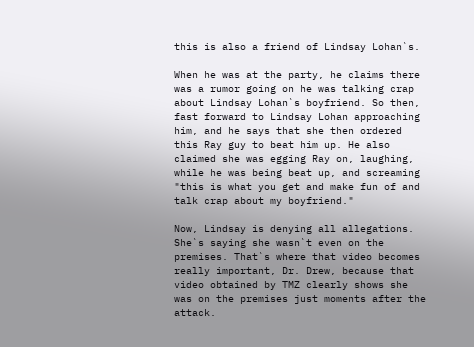this is also a friend of Lindsay Lohan`s.

When he was at the party, he claims there was a rumor going on he was talking crap about Lindsay Lohan`s boyfriend. So then, fast forward to Lindsay Lohan approaching him, and he says that she then ordered this Ray guy to beat him up. He also claimed she was egging Ray on, laughing, while he was being beat up, and screaming "this is what you get and make fun of and talk crap about my boyfriend."

Now, Lindsay is denying all allegations. She`s saying she wasn`t even on the premises. That`s where that video becomes really important, Dr. Drew, because that video obtained by TMZ clearly shows she was on the premises just moments after the attack.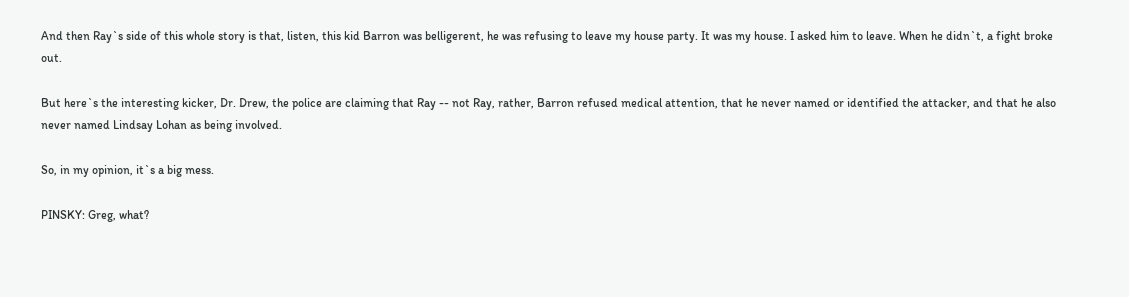And then Ray`s side of this whole story is that, listen, this kid Barron was belligerent, he was refusing to leave my house party. It was my house. I asked him to leave. When he didn`t, a fight broke out.

But here`s the interesting kicker, Dr. Drew, the police are claiming that Ray -- not Ray, rather, Barron refused medical attention, that he never named or identified the attacker, and that he also never named Lindsay Lohan as being involved.

So, in my opinion, it`s a big mess.

PINSKY: Greg, what?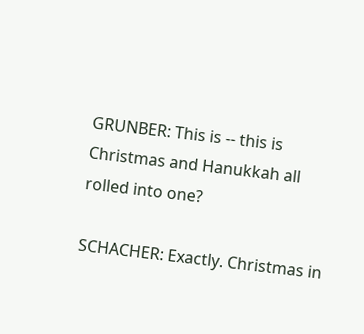GRUNBER: This is -- this is Christmas and Hanukkah all rolled into one?

SCHACHER: Exactly. Christmas in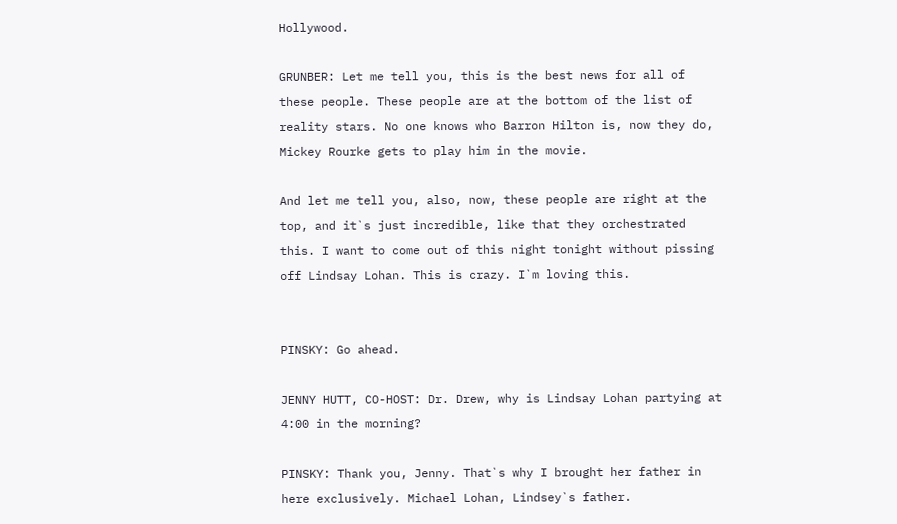Hollywood.

GRUNBER: Let me tell you, this is the best news for all of these people. These people are at the bottom of the list of reality stars. No one knows who Barron Hilton is, now they do, Mickey Rourke gets to play him in the movie.

And let me tell you, also, now, these people are right at the top, and it`s just incredible, like that they orchestrated this. I want to come out of this night tonight without pissing off Lindsay Lohan. This is crazy. I`m loving this.


PINSKY: Go ahead.

JENNY HUTT, CO-HOST: Dr. Drew, why is Lindsay Lohan partying at 4:00 in the morning?

PINSKY: Thank you, Jenny. That`s why I brought her father in here exclusively. Michael Lohan, Lindsey`s father.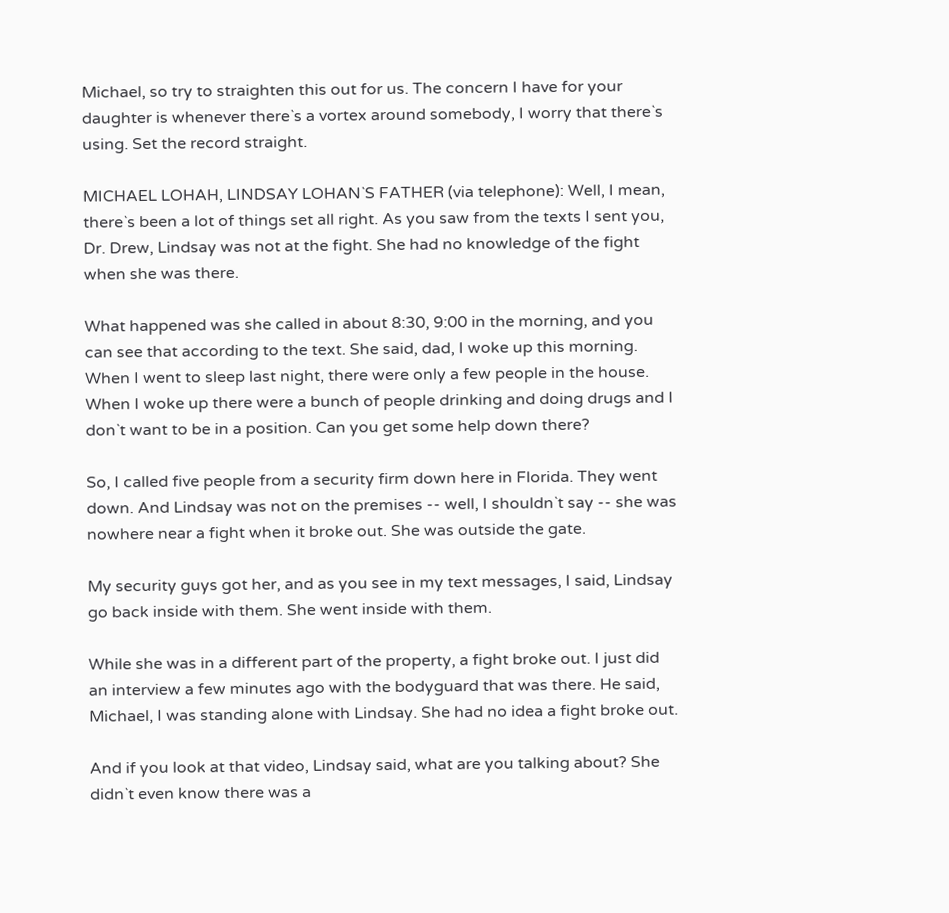Michael, so try to straighten this out for us. The concern I have for your daughter is whenever there`s a vortex around somebody, I worry that there`s using. Set the record straight.

MICHAEL LOHAH, LINDSAY LOHAN`S FATHER (via telephone): Well, I mean, there`s been a lot of things set all right. As you saw from the texts I sent you, Dr. Drew, Lindsay was not at the fight. She had no knowledge of the fight when she was there.

What happened was she called in about 8:30, 9:00 in the morning, and you can see that according to the text. She said, dad, I woke up this morning. When I went to sleep last night, there were only a few people in the house. When I woke up there were a bunch of people drinking and doing drugs and I don`t want to be in a position. Can you get some help down there?

So, I called five people from a security firm down here in Florida. They went down. And Lindsay was not on the premises -- well, I shouldn`t say -- she was nowhere near a fight when it broke out. She was outside the gate.

My security guys got her, and as you see in my text messages, I said, Lindsay go back inside with them. She went inside with them.

While she was in a different part of the property, a fight broke out. I just did an interview a few minutes ago with the bodyguard that was there. He said, Michael, I was standing alone with Lindsay. She had no idea a fight broke out.

And if you look at that video, Lindsay said, what are you talking about? She didn`t even know there was a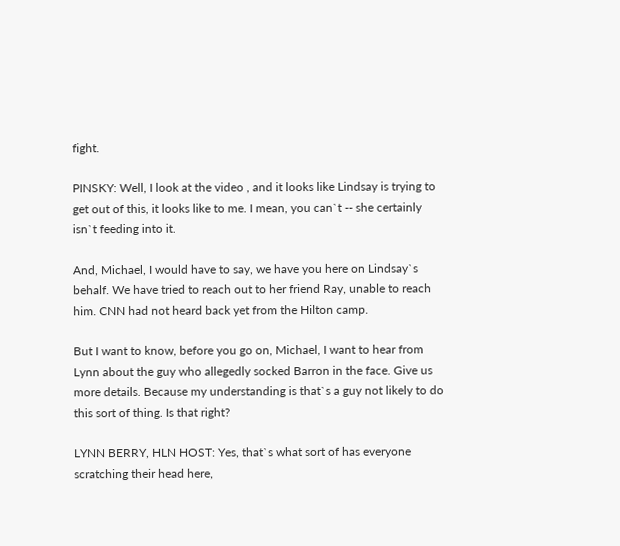fight.

PINSKY: Well, I look at the video , and it looks like Lindsay is trying to get out of this, it looks like to me. I mean, you can`t -- she certainly isn`t feeding into it.

And, Michael, I would have to say, we have you here on Lindsay`s behalf. We have tried to reach out to her friend Ray, unable to reach him. CNN had not heard back yet from the Hilton camp.

But I want to know, before you go on, Michael, I want to hear from Lynn about the guy who allegedly socked Barron in the face. Give us more details. Because my understanding is that`s a guy not likely to do this sort of thing. Is that right?

LYNN BERRY, HLN HOST: Yes, that`s what sort of has everyone scratching their head here,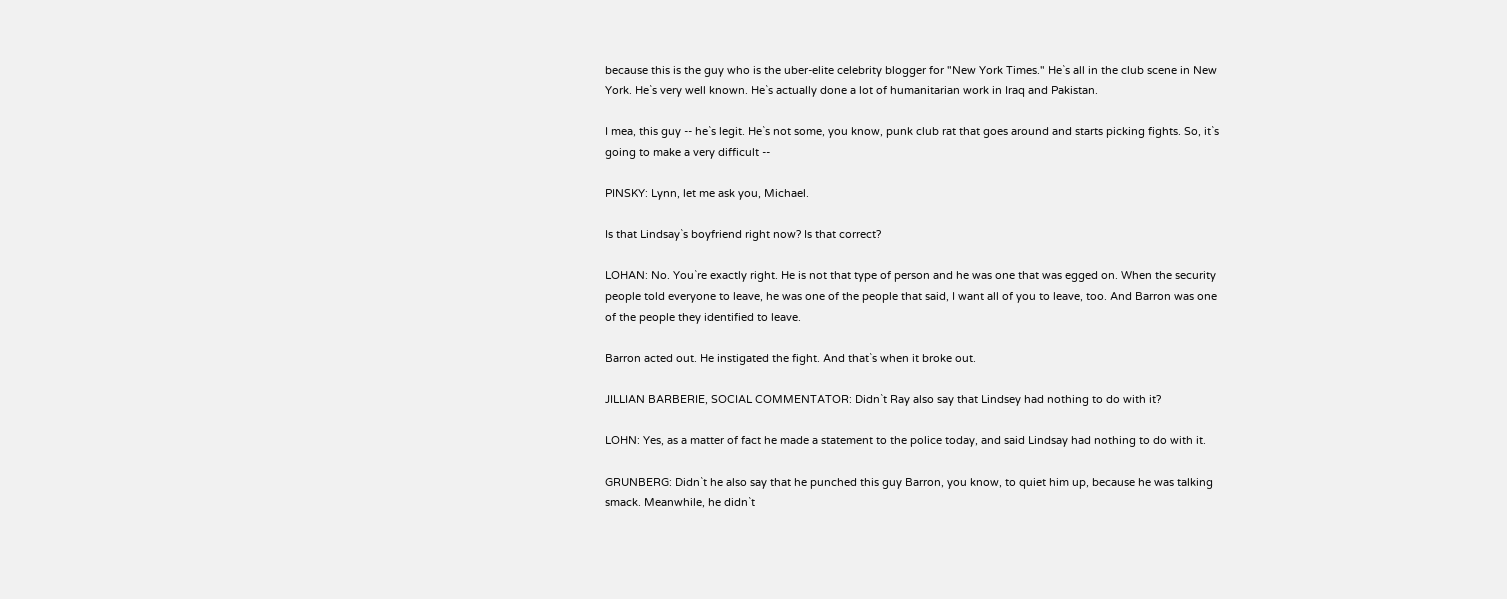because this is the guy who is the uber-elite celebrity blogger for "New York Times." He`s all in the club scene in New York. He`s very well known. He`s actually done a lot of humanitarian work in Iraq and Pakistan.

I mea, this guy -- he`s legit. He`s not some, you know, punk club rat that goes around and starts picking fights. So, it`s going to make a very difficult --

PINSKY: Lynn, let me ask you, Michael.

Is that Lindsay`s boyfriend right now? Is that correct?

LOHAN: No. You`re exactly right. He is not that type of person and he was one that was egged on. When the security people told everyone to leave, he was one of the people that said, I want all of you to leave, too. And Barron was one of the people they identified to leave.

Barron acted out. He instigated the fight. And that`s when it broke out.

JILLIAN BARBERIE, SOCIAL COMMENTATOR: Didn`t Ray also say that Lindsey had nothing to do with it?

LOHN: Yes, as a matter of fact he made a statement to the police today, and said Lindsay had nothing to do with it.

GRUNBERG: Didn`t he also say that he punched this guy Barron, you know, to quiet him up, because he was talking smack. Meanwhile, he didn`t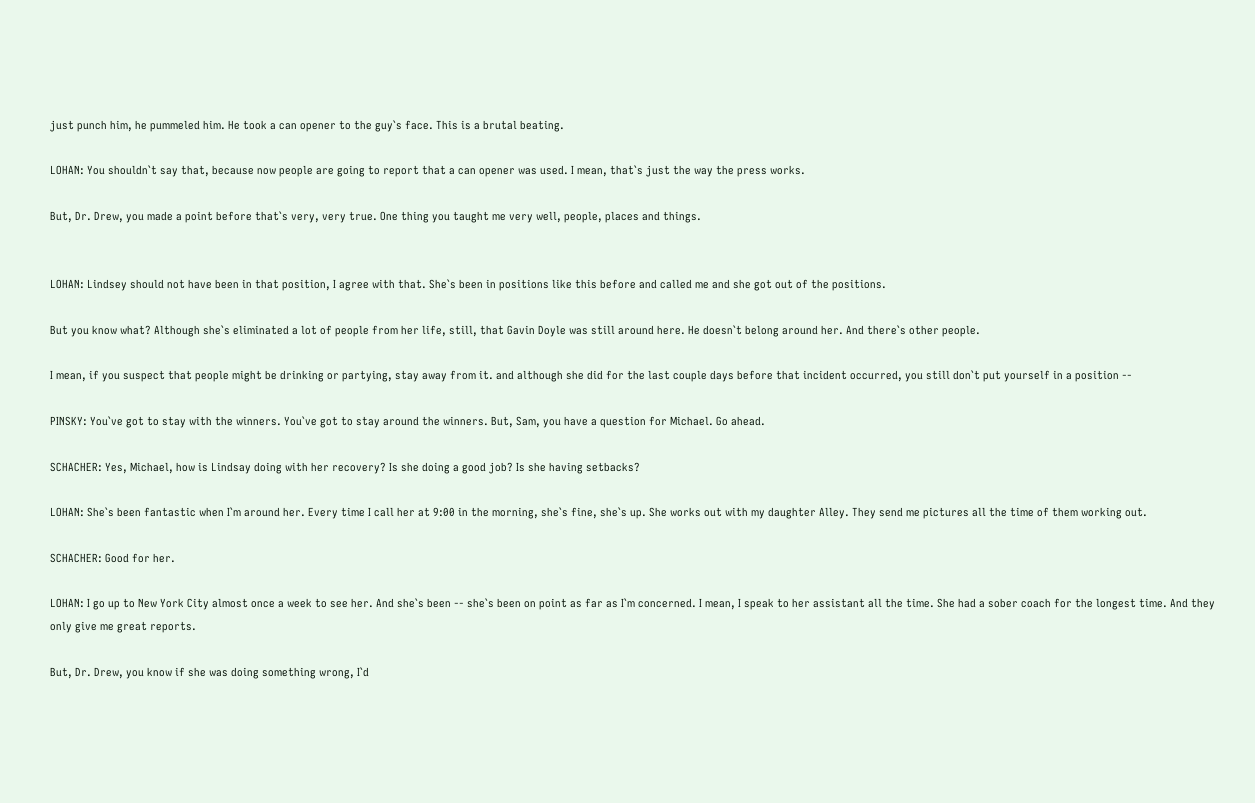just punch him, he pummeled him. He took a can opener to the guy`s face. This is a brutal beating.

LOHAN: You shouldn`t say that, because now people are going to report that a can opener was used. I mean, that`s just the way the press works.

But, Dr. Drew, you made a point before that`s very, very true. One thing you taught me very well, people, places and things.


LOHAN: Lindsey should not have been in that position, I agree with that. She`s been in positions like this before and called me and she got out of the positions.

But you know what? Although she`s eliminated a lot of people from her life, still, that Gavin Doyle was still around here. He doesn`t belong around her. And there`s other people.

I mean, if you suspect that people might be drinking or partying, stay away from it. and although she did for the last couple days before that incident occurred, you still don`t put yourself in a position --

PINSKY: You`ve got to stay with the winners. You`ve got to stay around the winners. But, Sam, you have a question for Michael. Go ahead.

SCHACHER: Yes, Michael, how is Lindsay doing with her recovery? Is she doing a good job? Is she having setbacks?

LOHAN: She`s been fantastic when I`m around her. Every time I call her at 9:00 in the morning, she`s fine, she`s up. She works out with my daughter Alley. They send me pictures all the time of them working out.

SCHACHER: Good for her.

LOHAN: I go up to New York City almost once a week to see her. And she`s been -- she`s been on point as far as I`m concerned. I mean, I speak to her assistant all the time. She had a sober coach for the longest time. And they only give me great reports.

But, Dr. Drew, you know if she was doing something wrong, I`d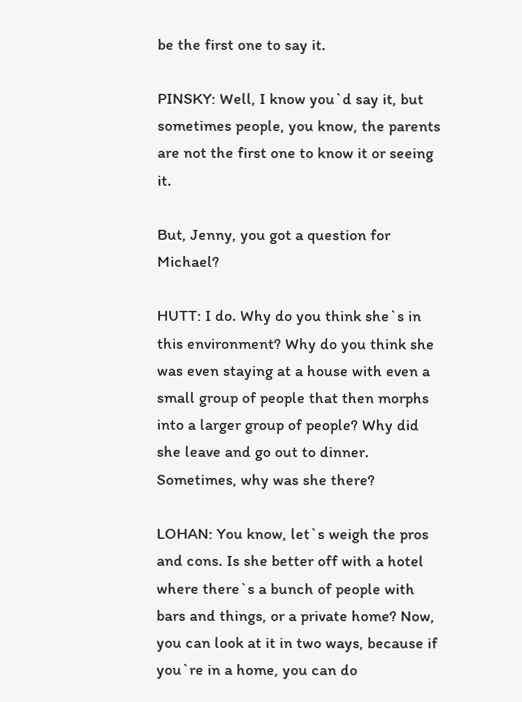be the first one to say it.

PINSKY: Well, I know you`d say it, but sometimes people, you know, the parents are not the first one to know it or seeing it.

But, Jenny, you got a question for Michael?

HUTT: I do. Why do you think she`s in this environment? Why do you think she was even staying at a house with even a small group of people that then morphs into a larger group of people? Why did she leave and go out to dinner. Sometimes, why was she there?

LOHAN: You know, let`s weigh the pros and cons. Is she better off with a hotel where there`s a bunch of people with bars and things, or a private home? Now, you can look at it in two ways, because if you`re in a home, you can do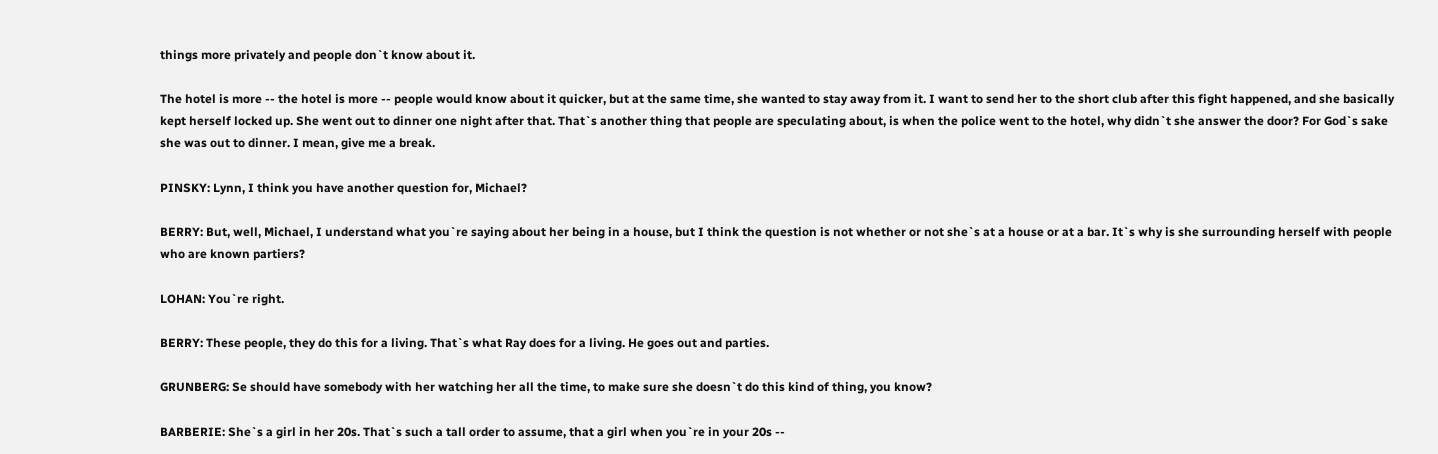things more privately and people don`t know about it.

The hotel is more -- the hotel is more -- people would know about it quicker, but at the same time, she wanted to stay away from it. I want to send her to the short club after this fight happened, and she basically kept herself locked up. She went out to dinner one night after that. That`s another thing that people are speculating about, is when the police went to the hotel, why didn`t she answer the door? For God`s sake she was out to dinner. I mean, give me a break.

PINSKY: Lynn, I think you have another question for, Michael?

BERRY: But, well, Michael, I understand what you`re saying about her being in a house, but I think the question is not whether or not she`s at a house or at a bar. It`s why is she surrounding herself with people who are known partiers?

LOHAN: You`re right.

BERRY: These people, they do this for a living. That`s what Ray does for a living. He goes out and parties.

GRUNBERG: Se should have somebody with her watching her all the time, to make sure she doesn`t do this kind of thing, you know?

BARBERIE: She`s a girl in her 20s. That`s such a tall order to assume, that a girl when you`re in your 20s --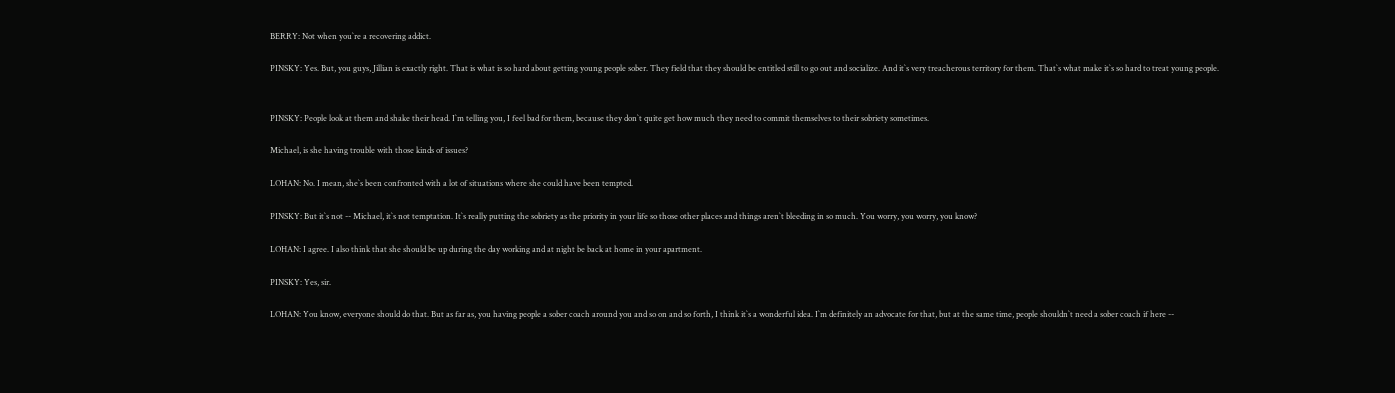BERRY: Not when you`re a recovering addict.

PINSKY: Yes. But, you guys, Jillian is exactly right. That is what is so hard about getting young people sober. They field that they should be entitled still to go out and socialize. And it`s very treacherous territory for them. That`s what make it`s so hard to treat young people.


PINSKY: People look at them and shake their head. I`m telling you, I feel bad for them, because they don`t quite get how much they need to commit themselves to their sobriety sometimes.

Michael, is she having trouble with those kinds of issues?

LOHAN: No. I mean, she`s been confronted with a lot of situations where she could have been tempted.

PINSKY: But it`s not -- Michael, it`s not temptation. It`s really putting the sobriety as the priority in your life so those other places and things aren`t bleeding in so much. You worry, you worry, you know?

LOHAN: I agree. I also think that she should be up during the day working and at night be back at home in your apartment.

PINSKY: Yes, sir.

LOHAN: You know, everyone should do that. But as far as, you having people a sober coach around you and so on and so forth, I think it`s a wonderful idea. I`m definitely an advocate for that, but at the same time, people shouldn`t need a sober coach if here --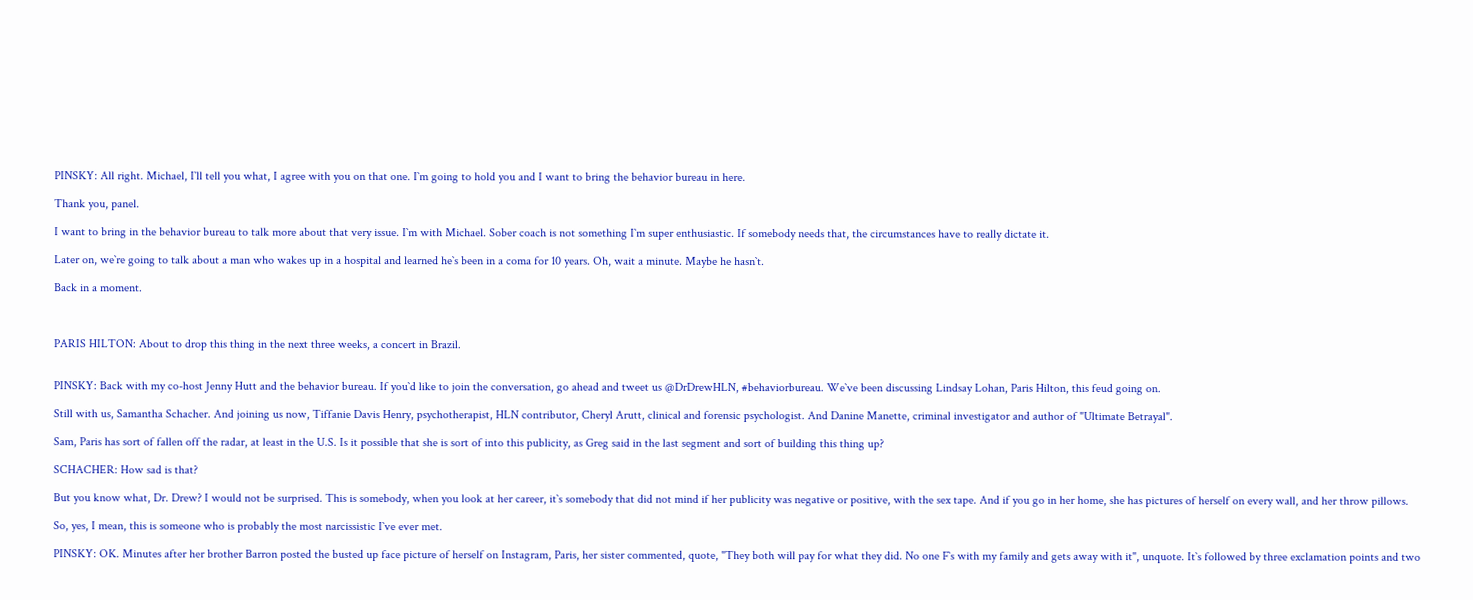PINSKY: All right. Michael, I`ll tell you what, I agree with you on that one. I`m going to hold you and I want to bring the behavior bureau in here.

Thank you, panel.

I want to bring in the behavior bureau to talk more about that very issue. I`m with Michael. Sober coach is not something I`m super enthusiastic. If somebody needs that, the circumstances have to really dictate it.

Later on, we`re going to talk about a man who wakes up in a hospital and learned he`s been in a coma for 10 years. Oh, wait a minute. Maybe he hasn`t.

Back in a moment.



PARIS HILTON: About to drop this thing in the next three weeks, a concert in Brazil.


PINSKY: Back with my co-host Jenny Hutt and the behavior bureau. If you`d like to join the conversation, go ahead and tweet us @DrDrewHLN, #behaviorbureau. We`ve been discussing Lindsay Lohan, Paris Hilton, this feud going on.

Still with us, Samantha Schacher. And joining us now, Tiffanie Davis Henry, psychotherapist, HLN contributor, Cheryl Arutt, clinical and forensic psychologist. And Danine Manette, criminal investigator and author of "Ultimate Betrayal".

Sam, Paris has sort of fallen off the radar, at least in the U.S. Is it possible that she is sort of into this publicity, as Greg said in the last segment and sort of building this thing up?

SCHACHER: How sad is that?

But you know what, Dr. Drew? I would not be surprised. This is somebody, when you look at her career, it`s somebody that did not mind if her publicity was negative or positive, with the sex tape. And if you go in her home, she has pictures of herself on every wall, and her throw pillows.

So, yes, I mean, this is someone who is probably the most narcissistic I`ve ever met.

PINSKY: OK. Minutes after her brother Barron posted the busted up face picture of herself on Instagram, Paris, her sister commented, quote, "They both will pay for what they did. No one F`s with my family and gets away with it", unquote. It`s followed by three exclamation points and two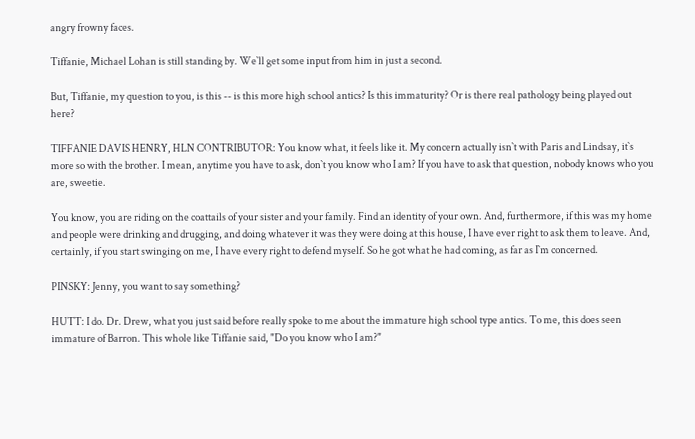angry frowny faces.

Tiffanie, Michael Lohan is still standing by. We`ll get some input from him in just a second.

But, Tiffanie, my question to you, is this -- is this more high school antics? Is this immaturity? Or is there real pathology being played out here?

TIFFANIE DAVIS HENRY, HLN CONTRIBUTOR: You know what, it feels like it. My concern actually isn`t with Paris and Lindsay, it`s more so with the brother. I mean, anytime you have to ask, don`t you know who I am? If you have to ask that question, nobody knows who you are, sweetie.

You know, you are riding on the coattails of your sister and your family. Find an identity of your own. And, furthermore, if this was my home and people were drinking and drugging, and doing whatever it was they were doing at this house, I have ever right to ask them to leave. And, certainly, if you start swinging on me, I have every right to defend myself. So he got what he had coming, as far as I`m concerned.

PINSKY: Jenny, you want to say something?

HUTT: I do. Dr. Drew, what you just said before really spoke to me about the immature high school type antics. To me, this does seen immature of Barron. This whole like Tiffanie said, "Do you know who I am?"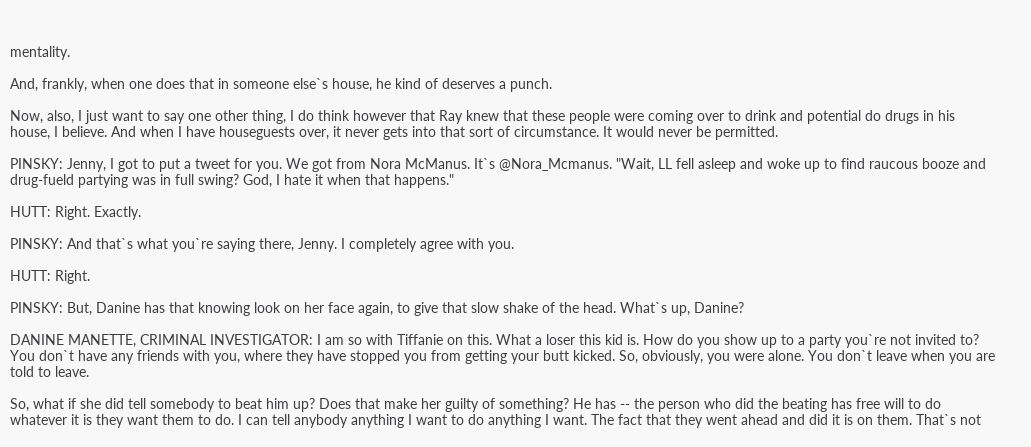mentality.

And, frankly, when one does that in someone else`s house, he kind of deserves a punch.

Now, also, I just want to say one other thing, I do think however that Ray knew that these people were coming over to drink and potential do drugs in his house, I believe. And when I have houseguests over, it never gets into that sort of circumstance. It would never be permitted.

PINSKY: Jenny, I got to put a tweet for you. We got from Nora McManus. It`s @Nora_Mcmanus. "Wait, LL fell asleep and woke up to find raucous booze and drug-fueld partying was in full swing? God, I hate it when that happens."

HUTT: Right. Exactly.

PINSKY: And that`s what you`re saying there, Jenny. I completely agree with you.

HUTT: Right.

PINSKY: But, Danine has that knowing look on her face again, to give that slow shake of the head. What`s up, Danine?

DANINE MANETTE, CRIMINAL INVESTIGATOR: I am so with Tiffanie on this. What a loser this kid is. How do you show up to a party you`re not invited to? You don`t have any friends with you, where they have stopped you from getting your butt kicked. So, obviously, you were alone. You don`t leave when you are told to leave.

So, what if she did tell somebody to beat him up? Does that make her guilty of something? He has -- the person who did the beating has free will to do whatever it is they want them to do. I can tell anybody anything I want to do anything I want. The fact that they went ahead and did it is on them. That`s not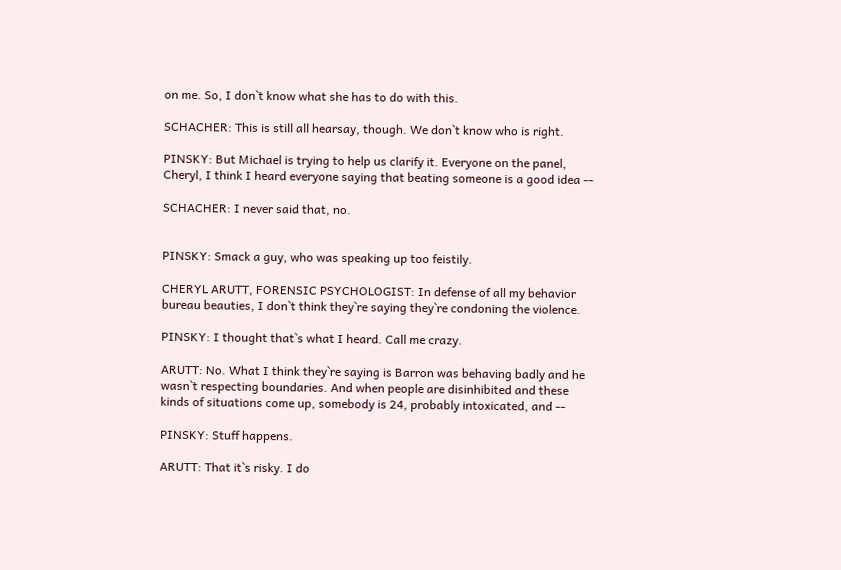on me. So, I don`t know what she has to do with this.

SCHACHER: This is still all hearsay, though. We don`t know who is right.

PINSKY: But Michael is trying to help us clarify it. Everyone on the panel, Cheryl, I think I heard everyone saying that beating someone is a good idea --

SCHACHER: I never said that, no.


PINSKY: Smack a guy, who was speaking up too feistily.

CHERYL ARUTT, FORENSIC PSYCHOLOGIST: In defense of all my behavior bureau beauties, I don`t think they`re saying they`re condoning the violence.

PINSKY: I thought that`s what I heard. Call me crazy.

ARUTT: No. What I think they`re saying is Barron was behaving badly and he wasn`t respecting boundaries. And when people are disinhibited and these kinds of situations come up, somebody is 24, probably intoxicated, and --

PINSKY: Stuff happens.

ARUTT: That it`s risky. I do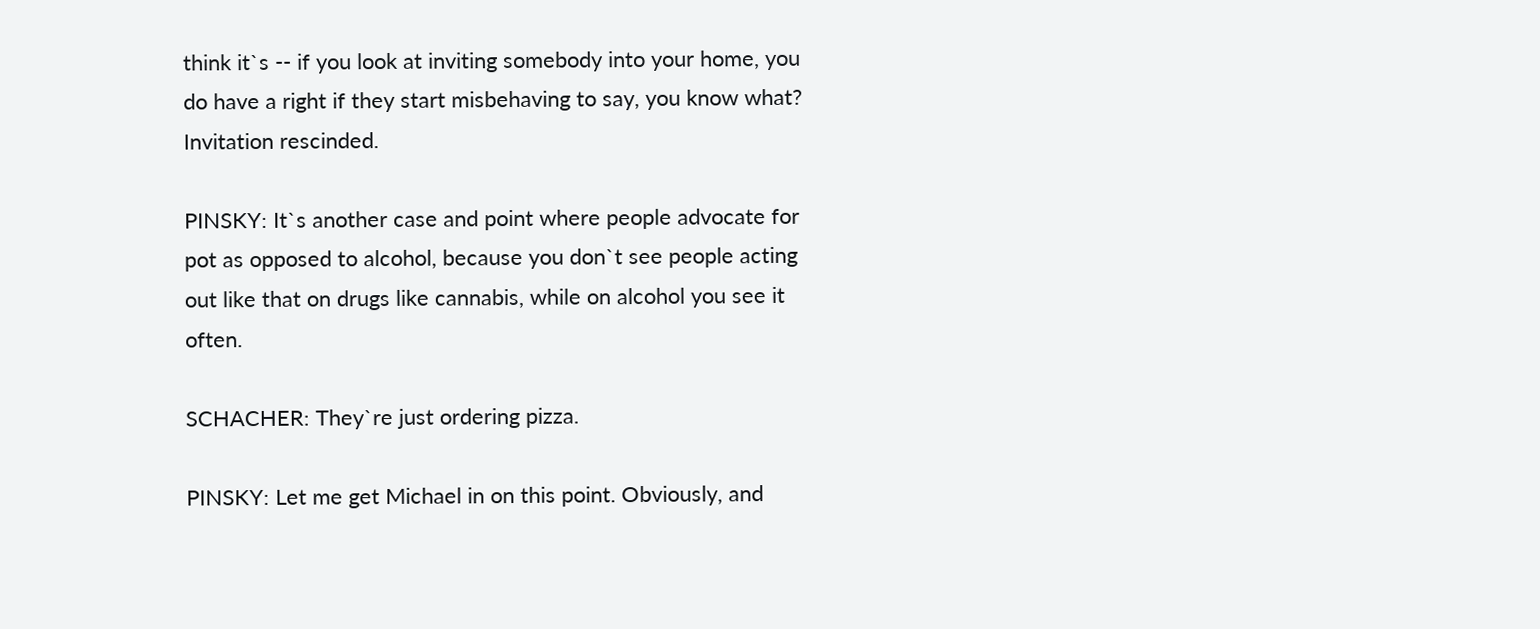think it`s -- if you look at inviting somebody into your home, you do have a right if they start misbehaving to say, you know what? Invitation rescinded.

PINSKY: It`s another case and point where people advocate for pot as opposed to alcohol, because you don`t see people acting out like that on drugs like cannabis, while on alcohol you see it often.

SCHACHER: They`re just ordering pizza.

PINSKY: Let me get Michael in on this point. Obviously, and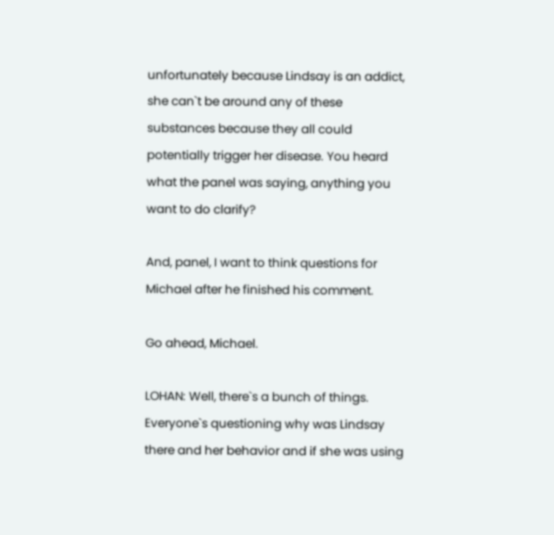unfortunately because Lindsay is an addict, she can`t be around any of these substances because they all could potentially trigger her disease. You heard what the panel was saying, anything you want to do clarify?

And, panel, I want to think questions for Michael after he finished his comment.

Go ahead, Michael.

LOHAN: Well, there`s a bunch of things. Everyone`s questioning why was Lindsay there and her behavior and if she was using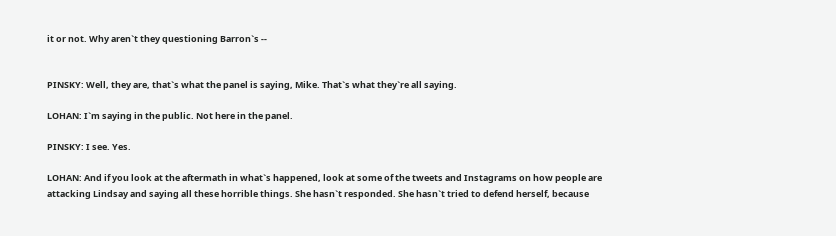it or not. Why aren`t they questioning Barron`s --


PINSKY: Well, they are, that`s what the panel is saying, Mike. That`s what they`re all saying.

LOHAN: I`m saying in the public. Not here in the panel.

PINSKY: I see. Yes.

LOHAN: And if you look at the aftermath in what`s happened, look at some of the tweets and Instagrams on how people are attacking Lindsay and saying all these horrible things. She hasn`t responded. She hasn`t tried to defend herself, because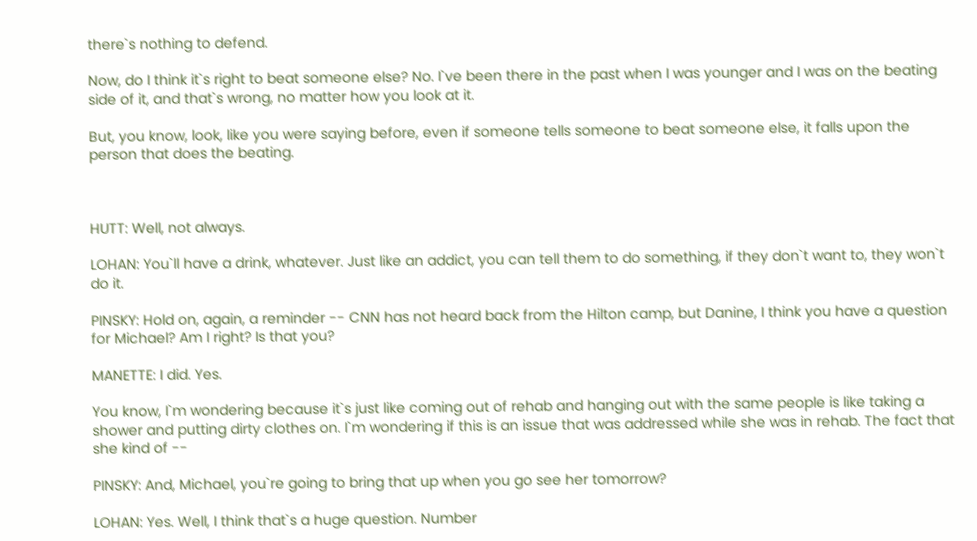there`s nothing to defend.

Now, do I think it`s right to beat someone else? No. I`ve been there in the past when I was younger and I was on the beating side of it, and that`s wrong, no matter how you look at it.

But, you know, look, like you were saying before, even if someone tells someone to beat someone else, it falls upon the person that does the beating.



HUTT: Well, not always.

LOHAN: You`ll have a drink, whatever. Just like an addict, you can tell them to do something, if they don`t want to, they won`t do it.

PINSKY: Hold on, again, a reminder -- CNN has not heard back from the Hilton camp, but Danine, I think you have a question for Michael? Am I right? Is that you?

MANETTE: I did. Yes.

You know, I`m wondering because it`s just like coming out of rehab and hanging out with the same people is like taking a shower and putting dirty clothes on. I`m wondering if this is an issue that was addressed while she was in rehab. The fact that she kind of --

PINSKY: And, Michael, you`re going to bring that up when you go see her tomorrow?

LOHAN: Yes. Well, I think that`s a huge question. Number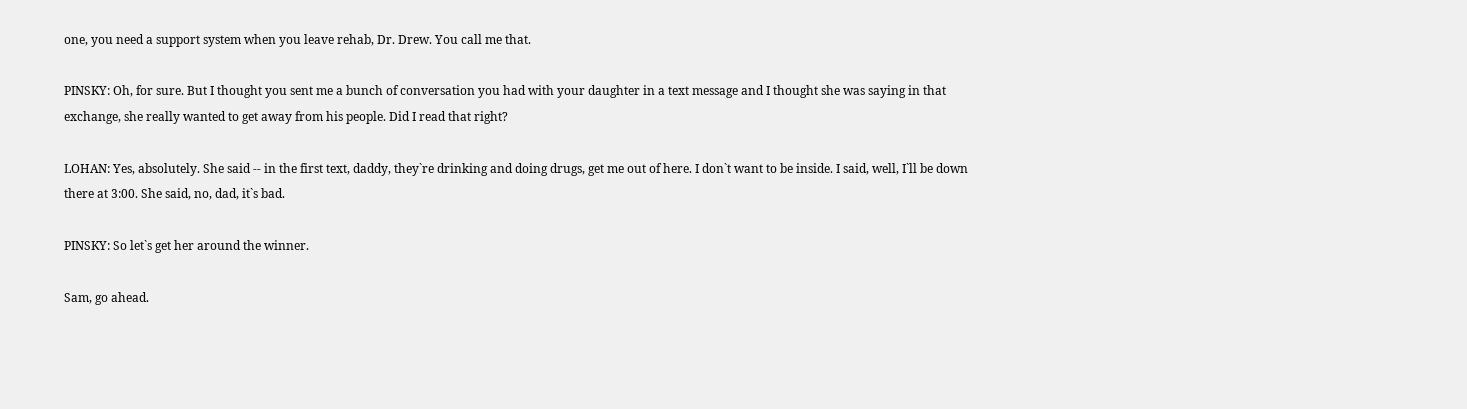one, you need a support system when you leave rehab, Dr. Drew. You call me that.

PINSKY: Oh, for sure. But I thought you sent me a bunch of conversation you had with your daughter in a text message and I thought she was saying in that exchange, she really wanted to get away from his people. Did I read that right?

LOHAN: Yes, absolutely. She said -- in the first text, daddy, they`re drinking and doing drugs, get me out of here. I don`t want to be inside. I said, well, I`ll be down there at 3:00. She said, no, dad, it`s bad.

PINSKY: So let`s get her around the winner.

Sam, go ahead.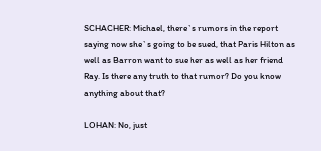SCHACHER: Michael, there`s rumors in the report saying now she`s going to be sued, that Paris Hilton as well as Barron want to sue her as well as her friend Ray. Is there any truth to that rumor? Do you know anything about that?

LOHAN: No, just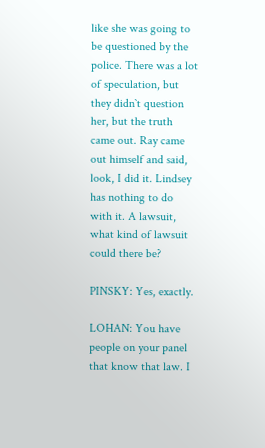like she was going to be questioned by the police. There was a lot of speculation, but they didn`t question her, but the truth came out. Ray came out himself and said, look, I did it. Lindsey has nothing to do with it. A lawsuit, what kind of lawsuit could there be?

PINSKY: Yes, exactly.

LOHAN: You have people on your panel that know that law. I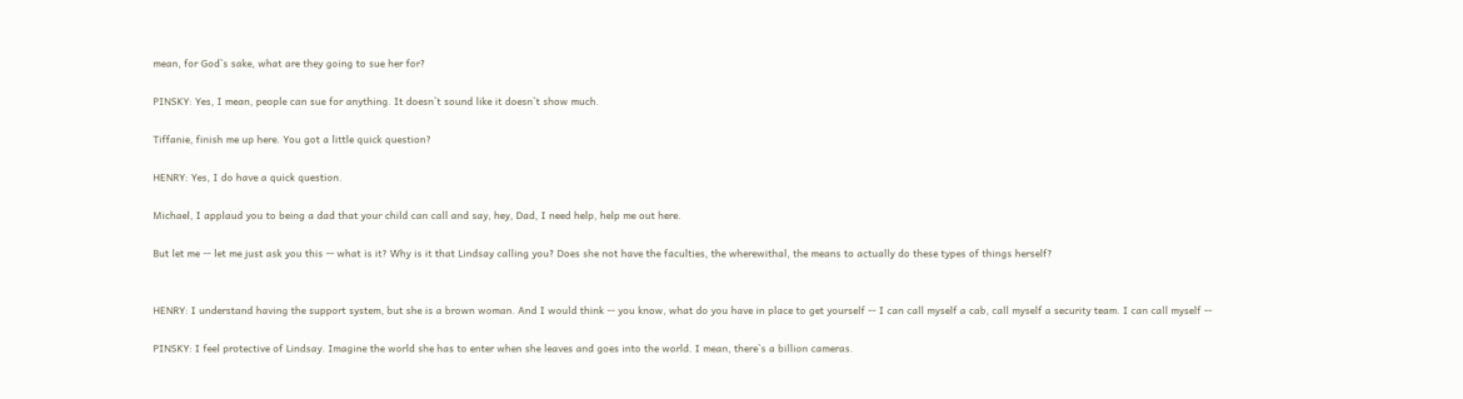mean, for God`s sake, what are they going to sue her for?

PINSKY: Yes, I mean, people can sue for anything. It doesn`t sound like it doesn`t show much.

Tiffanie, finish me up here. You got a little quick question?

HENRY: Yes, I do have a quick question.

Michael, I applaud you to being a dad that your child can call and say, hey, Dad, I need help, help me out here.

But let me -- let me just ask you this -- what is it? Why is it that Lindsay calling you? Does she not have the faculties, the wherewithal, the means to actually do these types of things herself?


HENRY: I understand having the support system, but she is a brown woman. And I would think -- you know, what do you have in place to get yourself -- I can call myself a cab, call myself a security team. I can call myself --

PINSKY: I feel protective of Lindsay. Imagine the world she has to enter when she leaves and goes into the world. I mean, there`s a billion cameras.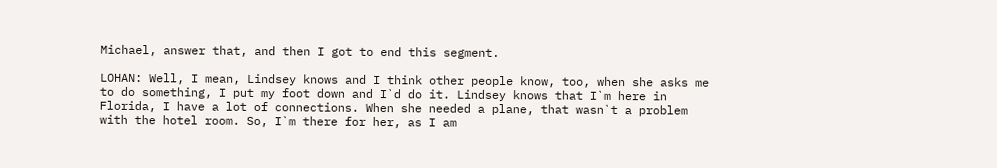Michael, answer that, and then I got to end this segment.

LOHAN: Well, I mean, Lindsey knows and I think other people know, too, when she asks me to do something, I put my foot down and I`d do it. Lindsey knows that I`m here in Florida, I have a lot of connections. When she needed a plane, that wasn`t a problem with the hotel room. So, I`m there for her, as I am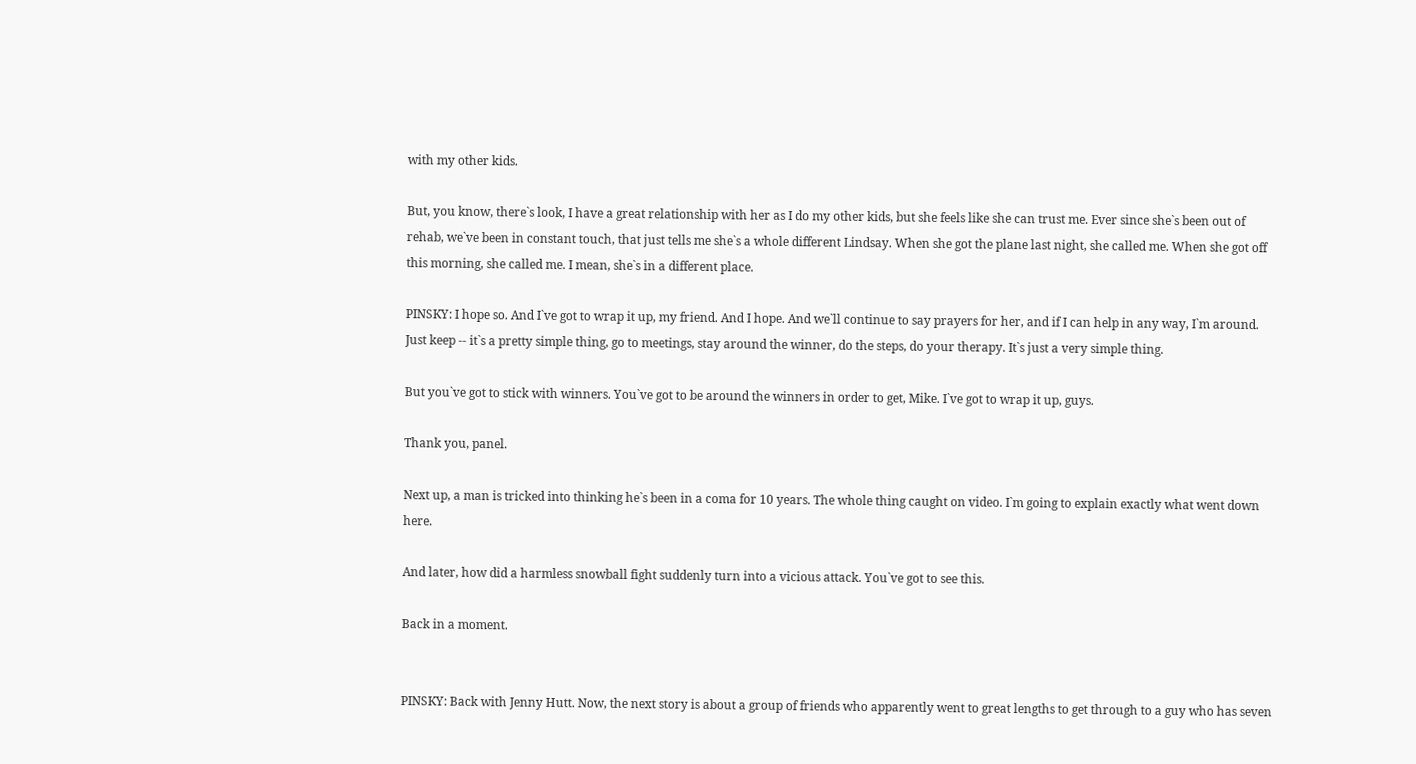with my other kids.

But, you know, there`s look, I have a great relationship with her as I do my other kids, but she feels like she can trust me. Ever since she`s been out of rehab, we`ve been in constant touch, that just tells me she`s a whole different Lindsay. When she got the plane last night, she called me. When she got off this morning, she called me. I mean, she`s in a different place.

PINSKY: I hope so. And I`ve got to wrap it up, my friend. And I hope. And we`ll continue to say prayers for her, and if I can help in any way, I`m around. Just keep -- it`s a pretty simple thing, go to meetings, stay around the winner, do the steps, do your therapy. It`s just a very simple thing.

But you`ve got to stick with winners. You`ve got to be around the winners in order to get, Mike. I`ve got to wrap it up, guys.

Thank you, panel.

Next up, a man is tricked into thinking he`s been in a coma for 10 years. The whole thing caught on video. I`m going to explain exactly what went down here.

And later, how did a harmless snowball fight suddenly turn into a vicious attack. You`ve got to see this.

Back in a moment.


PINSKY: Back with Jenny Hutt. Now, the next story is about a group of friends who apparently went to great lengths to get through to a guy who has seven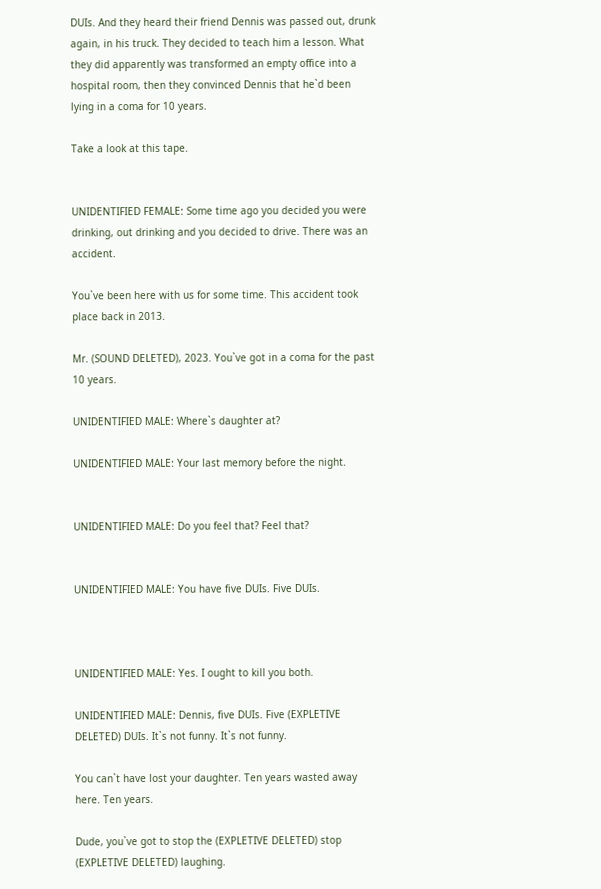DUIs. And they heard their friend Dennis was passed out, drunk again, in his truck. They decided to teach him a lesson. What they did apparently was transformed an empty office into a hospital room, then they convinced Dennis that he`d been lying in a coma for 10 years.

Take a look at this tape.


UNIDENTIFIED FEMALE: Some time ago you decided you were drinking, out drinking and you decided to drive. There was an accident.

You`ve been here with us for some time. This accident took place back in 2013.

Mr. (SOUND DELETED), 2023. You`ve got in a coma for the past 10 years.

UNIDENTIFIED MALE: Where`s daughter at?

UNIDENTIFIED MALE: Your last memory before the night.


UNIDENTIFIED MALE: Do you feel that? Feel that?


UNIDENTIFIED MALE: You have five DUIs. Five DUIs.



UNIDENTIFIED MALE: Yes. I ought to kill you both.

UNIDENTIFIED MALE: Dennis, five DUIs. Five (EXPLETIVE DELETED) DUIs. It`s not funny. It`s not funny.

You can`t have lost your daughter. Ten years wasted away here. Ten years.

Dude, you`ve got to stop the (EXPLETIVE DELETED) stop (EXPLETIVE DELETED) laughing.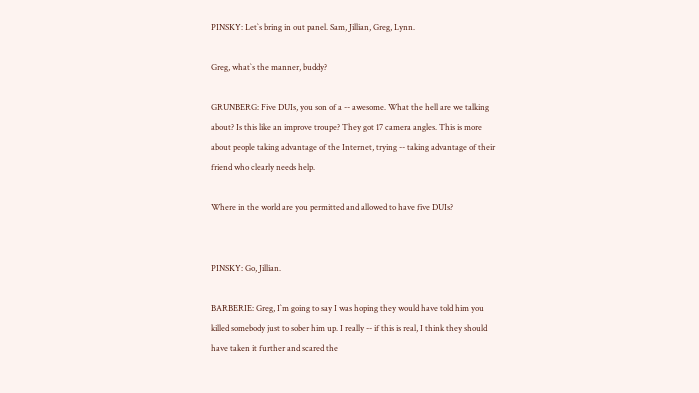PINSKY: Let`s bring in out panel. Sam, Jillian, Greg, Lynn.

Greg, what`s the manner, buddy?

GRUNBERG: Five DUIs, you son of a -- awesome. What the hell are we talking about? Is this like an improve troupe? They got 17 camera angles. This is more about people taking advantage of the Internet, trying -- taking advantage of their friend who clearly needs help.

Where in the world are you permitted and allowed to have five DUIs?


PINSKY: Go, Jillian.

BARBERIE: Greg, I`m going to say I was hoping they would have told him you killed somebody just to sober him up. I really -- if this is real, I think they should have taken it further and scared the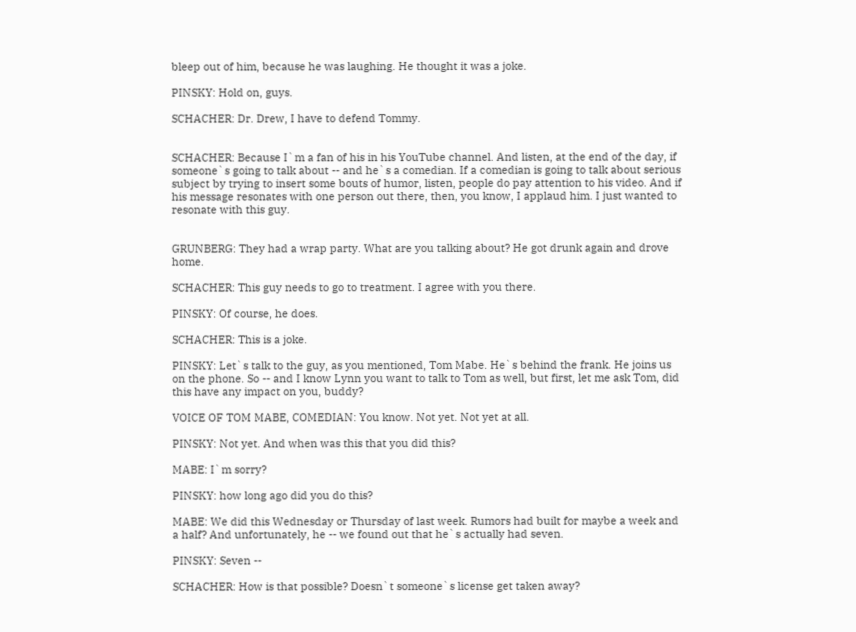bleep out of him, because he was laughing. He thought it was a joke.

PINSKY: Hold on, guys.

SCHACHER: Dr. Drew, I have to defend Tommy.


SCHACHER: Because I`m a fan of his in his YouTube channel. And listen, at the end of the day, if someone`s going to talk about -- and he`s a comedian. If a comedian is going to talk about serious subject by trying to insert some bouts of humor, listen, people do pay attention to his video. And if his message resonates with one person out there, then, you know, I applaud him. I just wanted to resonate with this guy.


GRUNBERG: They had a wrap party. What are you talking about? He got drunk again and drove home.

SCHACHER: This guy needs to go to treatment. I agree with you there.

PINSKY: Of course, he does.

SCHACHER: This is a joke.

PINSKY: Let`s talk to the guy, as you mentioned, Tom Mabe. He`s behind the frank. He joins us on the phone. So -- and I know Lynn you want to talk to Tom as well, but first, let me ask Tom, did this have any impact on you, buddy?

VOICE OF TOM MABE, COMEDIAN: You know. Not yet. Not yet at all.

PINSKY: Not yet. And when was this that you did this?

MABE: I`m sorry?

PINSKY: how long ago did you do this?

MABE: We did this Wednesday or Thursday of last week. Rumors had built for maybe a week and a half? And unfortunately, he -- we found out that he`s actually had seven.

PINSKY: Seven --

SCHACHER: How is that possible? Doesn`t someone`s license get taken away?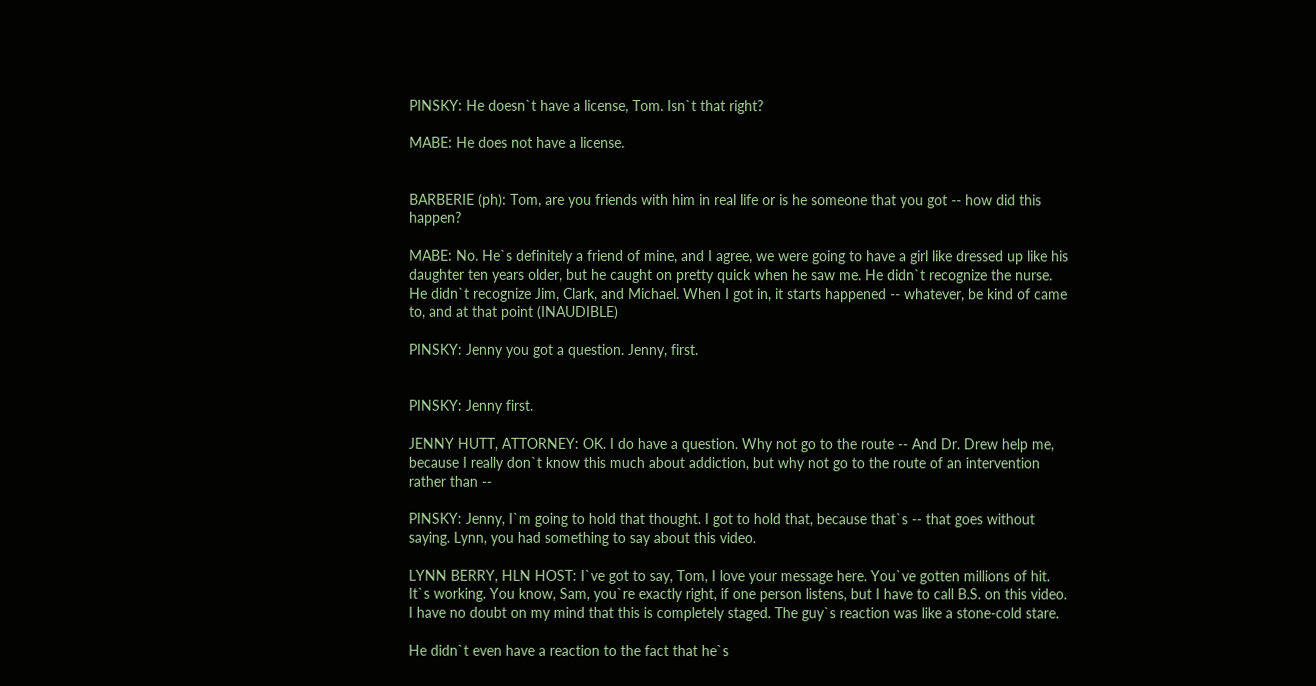PINSKY: He doesn`t have a license, Tom. Isn`t that right?

MABE: He does not have a license.


BARBERIE (ph): Tom, are you friends with him in real life or is he someone that you got -- how did this happen?

MABE: No. He`s definitely a friend of mine, and I agree, we were going to have a girl like dressed up like his daughter ten years older, but he caught on pretty quick when he saw me. He didn`t recognize the nurse. He didn`t recognize Jim, Clark, and Michael. When I got in, it starts happened -- whatever, be kind of came to, and at that point (INAUDIBLE)

PINSKY: Jenny you got a question. Jenny, first.


PINSKY: Jenny first.

JENNY HUTT, ATTORNEY: OK. I do have a question. Why not go to the route -- And Dr. Drew help me, because I really don`t know this much about addiction, but why not go to the route of an intervention rather than --

PINSKY: Jenny, I`m going to hold that thought. I got to hold that, because that`s -- that goes without saying. Lynn, you had something to say about this video.

LYNN BERRY, HLN HOST: I`ve got to say, Tom, I love your message here. You`ve gotten millions of hit. It`s working. You know, Sam, you`re exactly right, if one person listens, but I have to call B.S. on this video. I have no doubt on my mind that this is completely staged. The guy`s reaction was like a stone-cold stare.

He didn`t even have a reaction to the fact that he`s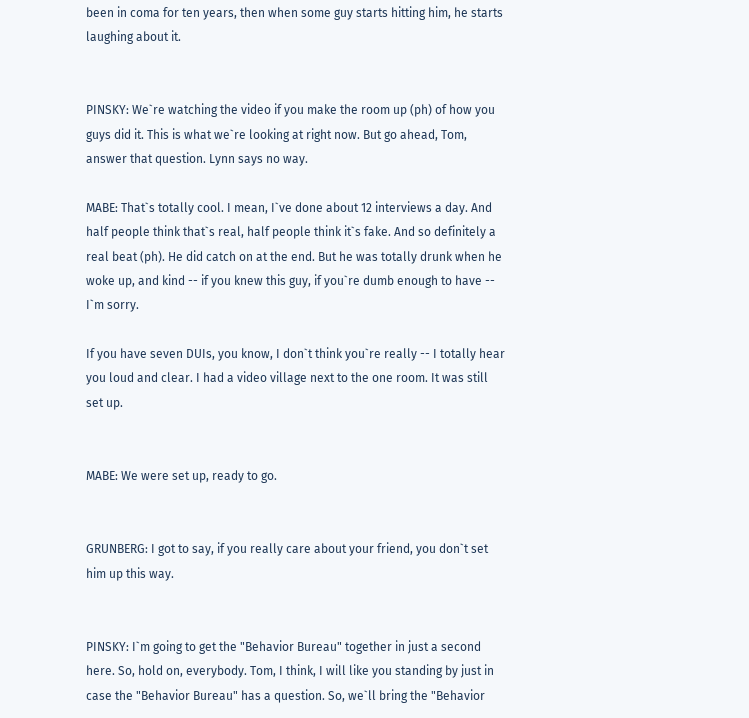been in coma for ten years, then when some guy starts hitting him, he starts laughing about it.


PINSKY: We`re watching the video if you make the room up (ph) of how you guys did it. This is what we`re looking at right now. But go ahead, Tom, answer that question. Lynn says no way.

MABE: That`s totally cool. I mean, I`ve done about 12 interviews a day. And half people think that`s real, half people think it`s fake. And so definitely a real beat (ph). He did catch on at the end. But he was totally drunk when he woke up, and kind -- if you knew this guy, if you`re dumb enough to have -- I`m sorry.

If you have seven DUIs, you know, I don`t think you`re really -- I totally hear you loud and clear. I had a video village next to the one room. It was still set up.


MABE: We were set up, ready to go.


GRUNBERG: I got to say, if you really care about your friend, you don`t set him up this way.


PINSKY: I`m going to get the "Behavior Bureau" together in just a second here. So, hold on, everybody. Tom, I think, I will like you standing by just in case the "Behavior Bureau" has a question. So, we`ll bring the "Behavior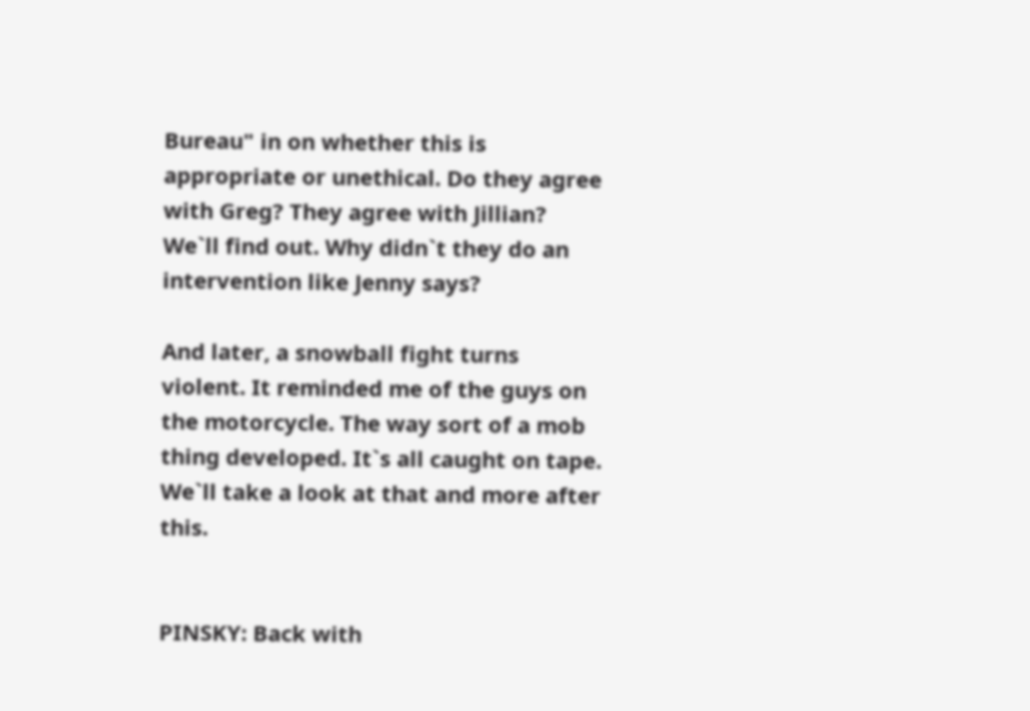Bureau" in on whether this is appropriate or unethical. Do they agree with Greg? They agree with Jillian? We`ll find out. Why didn`t they do an intervention like Jenny says?

And later, a snowball fight turns violent. It reminded me of the guys on the motorcycle. The way sort of a mob thing developed. It`s all caught on tape. We`ll take a look at that and more after this.


PINSKY: Back with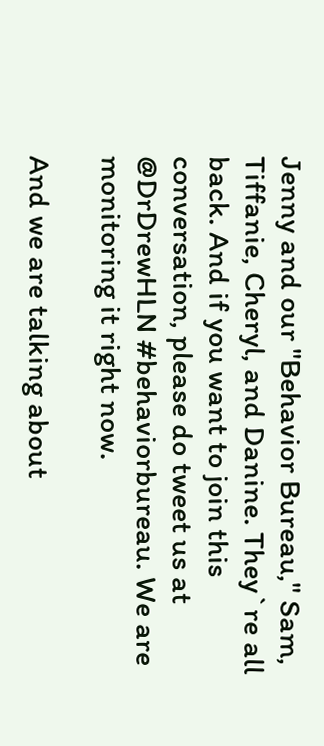Jenny and our "Behavior Bureau," Sam, Tiffanie, Cheryl, and Danine. They`re all back. And if you want to join this conversation, please do tweet us at @DrDrewHLN #behaviorbureau. We are monitoring it right now.

And we are talking about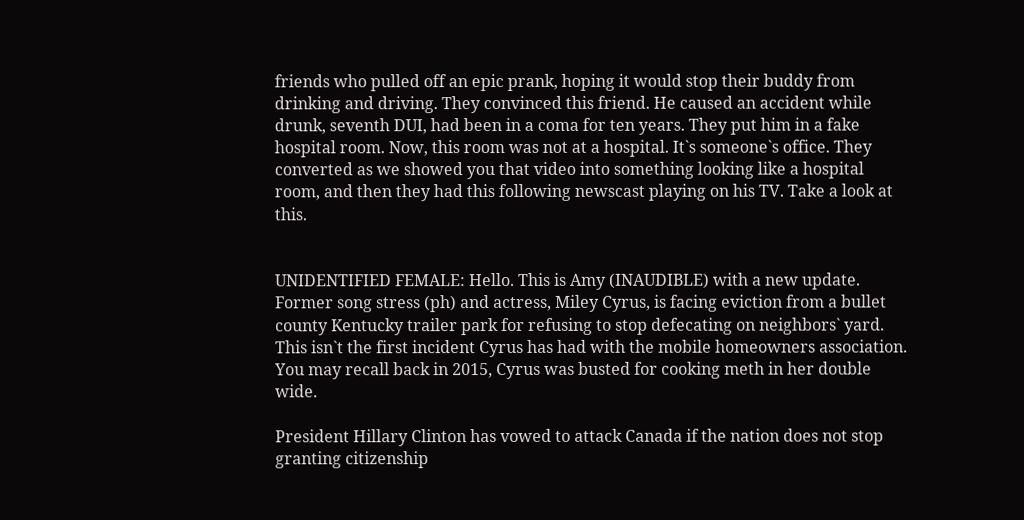friends who pulled off an epic prank, hoping it would stop their buddy from drinking and driving. They convinced this friend. He caused an accident while drunk, seventh DUI, had been in a coma for ten years. They put him in a fake hospital room. Now, this room was not at a hospital. It`s someone`s office. They converted as we showed you that video into something looking like a hospital room, and then they had this following newscast playing on his TV. Take a look at this.


UNIDENTIFIED FEMALE: Hello. This is Amy (INAUDIBLE) with a new update. Former song stress (ph) and actress, Miley Cyrus, is facing eviction from a bullet county Kentucky trailer park for refusing to stop defecating on neighbors` yard. This isn`t the first incident Cyrus has had with the mobile homeowners association. You may recall back in 2015, Cyrus was busted for cooking meth in her double wide.

President Hillary Clinton has vowed to attack Canada if the nation does not stop granting citizenship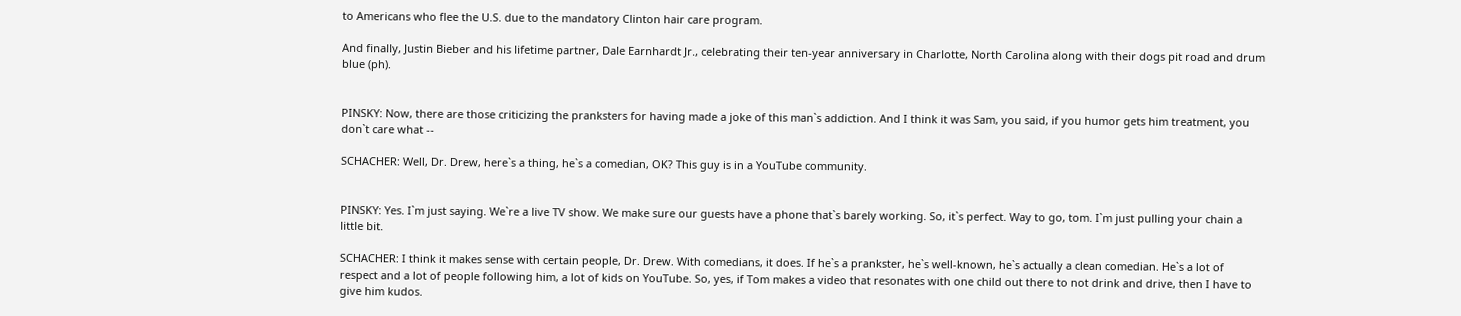to Americans who flee the U.S. due to the mandatory Clinton hair care program.

And finally, Justin Bieber and his lifetime partner, Dale Earnhardt Jr., celebrating their ten-year anniversary in Charlotte, North Carolina along with their dogs pit road and drum blue (ph).


PINSKY: Now, there are those criticizing the pranksters for having made a joke of this man`s addiction. And I think it was Sam, you said, if you humor gets him treatment, you don`t care what --

SCHACHER: Well, Dr. Drew, here`s a thing, he`s a comedian, OK? This guy is in a YouTube community.


PINSKY: Yes. I`m just saying. We`re a live TV show. We make sure our guests have a phone that`s barely working. So, it`s perfect. Way to go, tom. I`m just pulling your chain a little bit.

SCHACHER: I think it makes sense with certain people, Dr. Drew. With comedians, it does. If he`s a prankster, he`s well-known, he`s actually a clean comedian. He`s a lot of respect and a lot of people following him, a lot of kids on YouTube. So, yes, if Tom makes a video that resonates with one child out there to not drink and drive, then I have to give him kudos.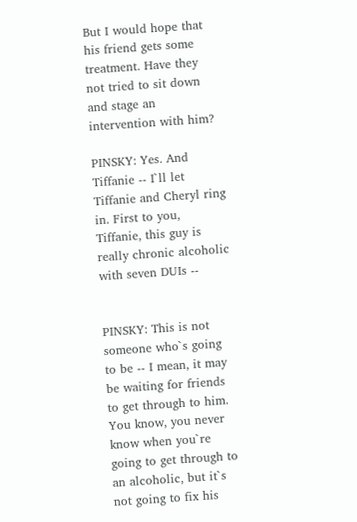But I would hope that his friend gets some treatment. Have they not tried to sit down and stage an intervention with him?

PINSKY: Yes. And Tiffanie -- I`ll let Tiffanie and Cheryl ring in. First to you, Tiffanie, this guy is really chronic alcoholic with seven DUIs --


PINSKY: This is not someone who`s going to be -- I mean, it may be waiting for friends to get through to him. You know, you never know when you`re going to get through to an alcoholic, but it`s not going to fix his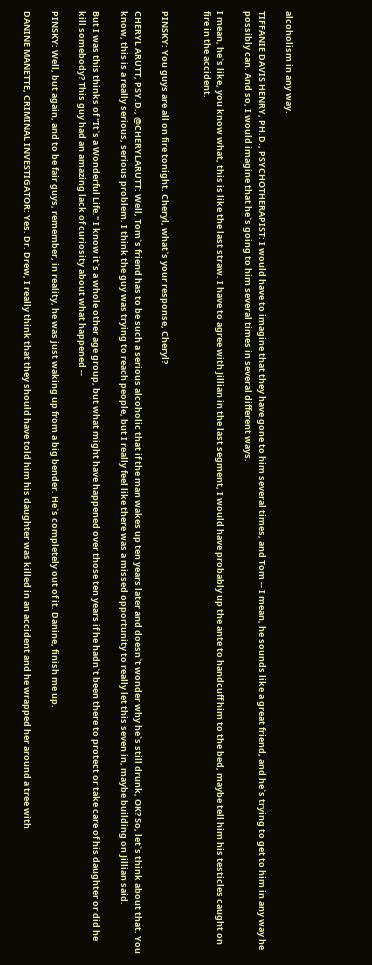alcoholism in any way.

TIFFANIE DAVIS HENRY, PH.D., PSYCHOTHERAPIST: I would have to imagine that they have gone to him several times, and Tom -- I mean, he sounds like a great friend, and he`s trying to get to him in any way he possibly can. And so, I would imagine that he`s going to him several times in several different ways.

I mean, he`s like, you know what, this is like the last straw. I have to agree with Jillian in the last segment, I would have probably up the ante to handcuff him to the bed, maybe tell him his testicles caught on fire in the accident.


PINSKY: You guys are all on fire tonight. Cheryl, what`s your response, Cheryl?

CHERYL ARUTT, PSY.D., @CHERYLARUTT: Well, Tom`s friend has to be such a serious alcoholic that if the man wakes up ten years later and doesn`t wonder why he`s still drunk, OK? So, let`s think about that. You know, this is a really serious, serious problem. I think the guy was trying to reach people, but I really feel like there was a missed opportunity to really let this seven in, maybe building on Jillian said.

But I was this thinks of "It`s a Wonderful Life." I know it`s a whole other age group, but what might have happened over those ten years if he hadn`t been there to protect or take care of his daughter or did he kill somebody? This guy had an amazing lack of curiosity about what happened --

PINSKY: Well, but again, and to be fair guys, remember, in reality, he was just waking up from a big bender. He`s completely out of it. Danine, finish me up.

DANINE MANETTE, CRIMINAL INVESTIGATOR: Yes. Dr. Drew, I really think that they should have told him his daughter was killed in an accident and he wrapped her around a tree with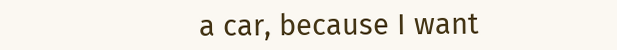a car, because I want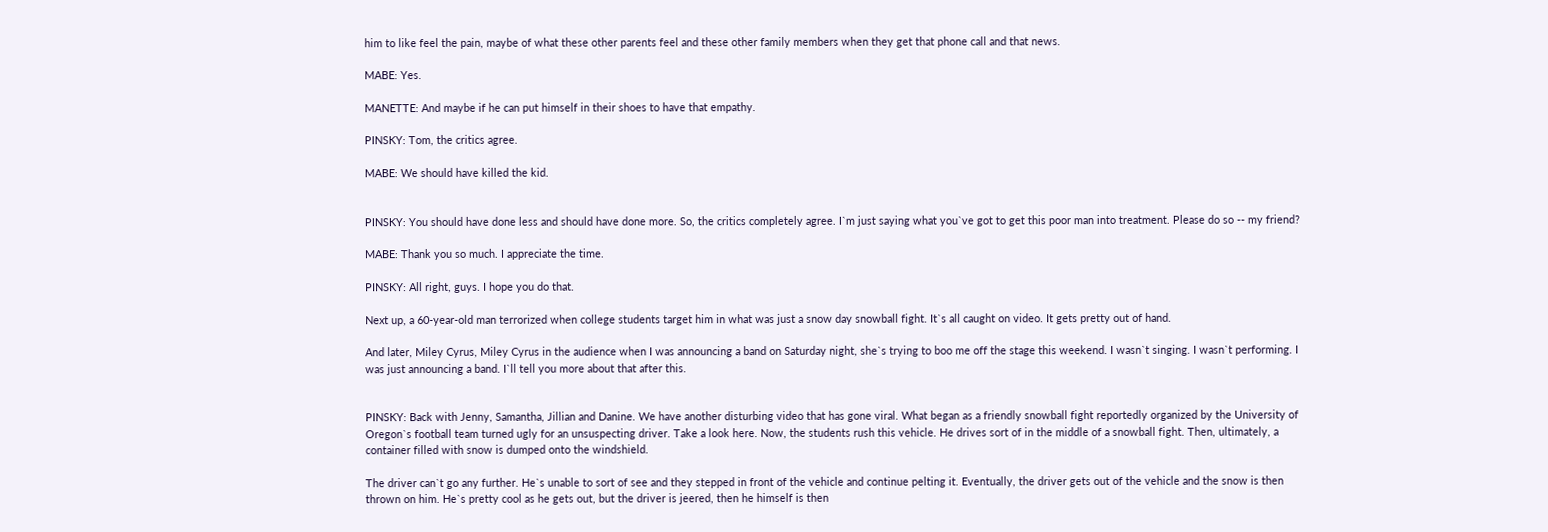him to like feel the pain, maybe of what these other parents feel and these other family members when they get that phone call and that news.

MABE: Yes.

MANETTE: And maybe if he can put himself in their shoes to have that empathy.

PINSKY: Tom, the critics agree.

MABE: We should have killed the kid.


PINSKY: You should have done less and should have done more. So, the critics completely agree. I`m just saying what you`ve got to get this poor man into treatment. Please do so -- my friend?

MABE: Thank you so much. I appreciate the time.

PINSKY: All right, guys. I hope you do that.

Next up, a 60-year-old man terrorized when college students target him in what was just a snow day snowball fight. It`s all caught on video. It gets pretty out of hand.

And later, Miley Cyrus, Miley Cyrus in the audience when I was announcing a band on Saturday night, she`s trying to boo me off the stage this weekend. I wasn`t singing. I wasn`t performing. I was just announcing a band. I`ll tell you more about that after this.


PINSKY: Back with Jenny, Samantha, Jillian and Danine. We have another disturbing video that has gone viral. What began as a friendly snowball fight reportedly organized by the University of Oregon`s football team turned ugly for an unsuspecting driver. Take a look here. Now, the students rush this vehicle. He drives sort of in the middle of a snowball fight. Then, ultimately, a container filled with snow is dumped onto the windshield.

The driver can`t go any further. He`s unable to sort of see and they stepped in front of the vehicle and continue pelting it. Eventually, the driver gets out of the vehicle and the snow is then thrown on him. He`s pretty cool as he gets out, but the driver is jeered, then he himself is then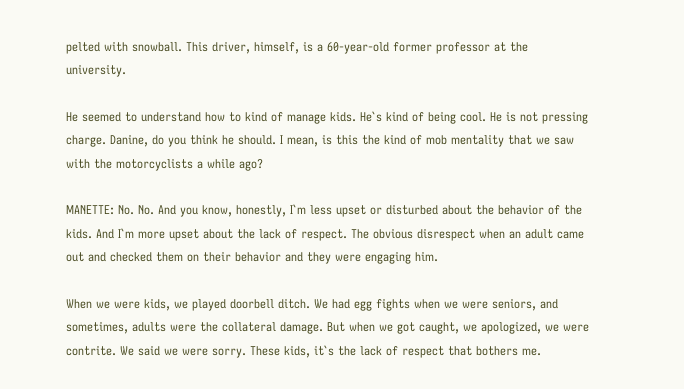pelted with snowball. This driver, himself, is a 60-year-old former professor at the university.

He seemed to understand how to kind of manage kids. He`s kind of being cool. He is not pressing charge. Danine, do you think he should. I mean, is this the kind of mob mentality that we saw with the motorcyclists a while ago?

MANETTE: No. No. And you know, honestly, I`m less upset or disturbed about the behavior of the kids. And I`m more upset about the lack of respect. The obvious disrespect when an adult came out and checked them on their behavior and they were engaging him.

When we were kids, we played doorbell ditch. We had egg fights when we were seniors, and sometimes, adults were the collateral damage. But when we got caught, we apologized, we were contrite. We said we were sorry. These kids, it`s the lack of respect that bothers me.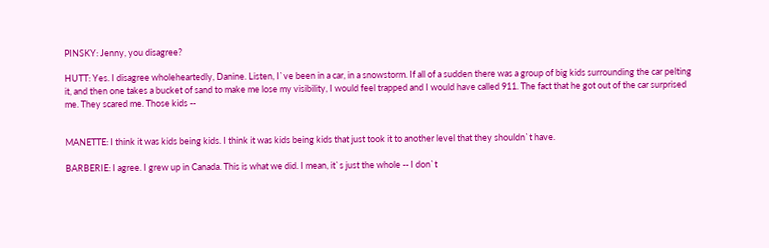PINSKY: Jenny, you disagree?

HUTT: Yes. I disagree wholeheartedly, Danine. Listen, I`ve been in a car, in a snowstorm. If all of a sudden there was a group of big kids surrounding the car pelting it, and then one takes a bucket of sand to make me lose my visibility, I would feel trapped and I would have called 911. The fact that he got out of the car surprised me. They scared me. Those kids --


MANETTE: I think it was kids being kids. I think it was kids being kids that just took it to another level that they shouldn`t have.

BARBERIE: I agree. I grew up in Canada. This is what we did. I mean, it`s just the whole -- I don`t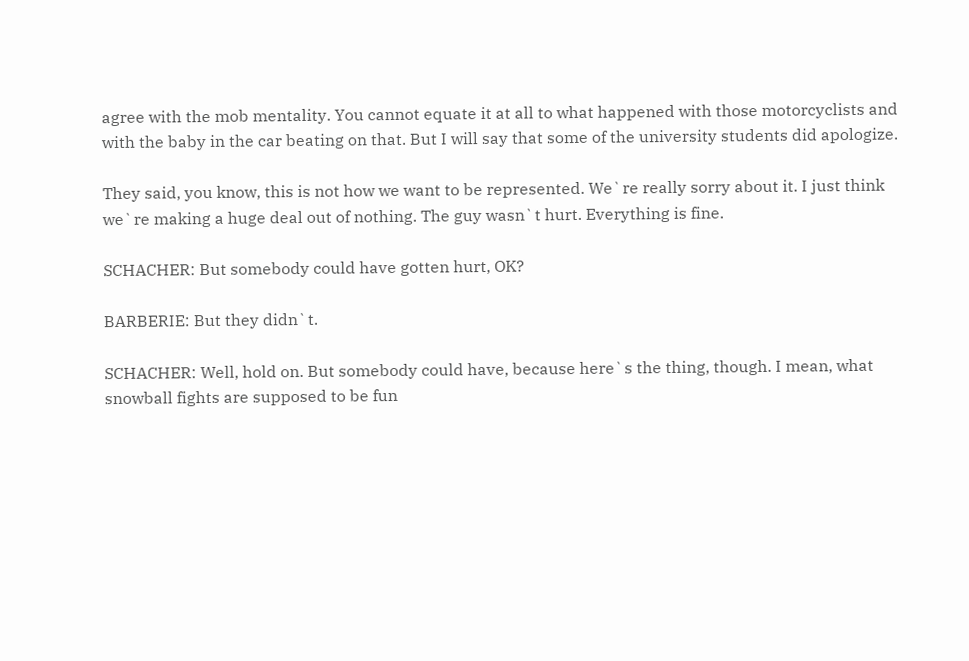agree with the mob mentality. You cannot equate it at all to what happened with those motorcyclists and with the baby in the car beating on that. But I will say that some of the university students did apologize.

They said, you know, this is not how we want to be represented. We`re really sorry about it. I just think we`re making a huge deal out of nothing. The guy wasn`t hurt. Everything is fine.

SCHACHER: But somebody could have gotten hurt, OK?

BARBERIE: But they didn`t.

SCHACHER: Well, hold on. But somebody could have, because here`s the thing, though. I mean, what snowball fights are supposed to be fun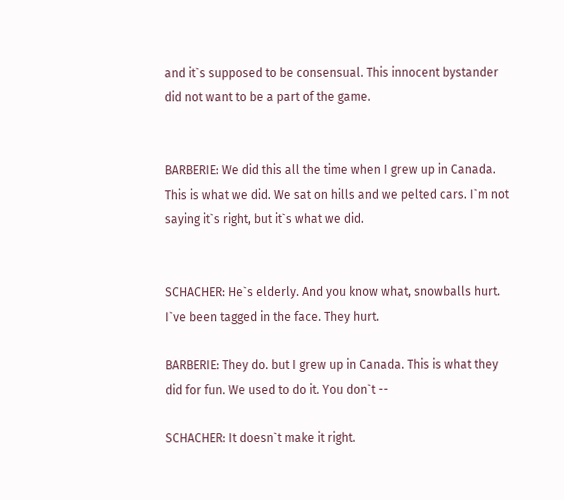and it`s supposed to be consensual. This innocent bystander did not want to be a part of the game.


BARBERIE: We did this all the time when I grew up in Canada. This is what we did. We sat on hills and we pelted cars. I`m not saying it`s right, but it`s what we did.


SCHACHER: He`s elderly. And you know what, snowballs hurt. I`ve been tagged in the face. They hurt.

BARBERIE: They do. but I grew up in Canada. This is what they did for fun. We used to do it. You don`t --

SCHACHER: It doesn`t make it right.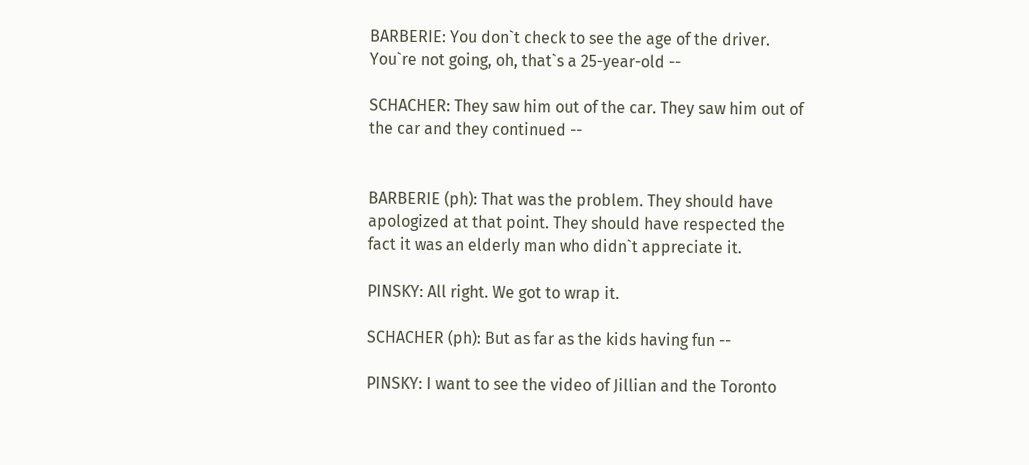BARBERIE: You don`t check to see the age of the driver. You`re not going, oh, that`s a 25-year-old --

SCHACHER: They saw him out of the car. They saw him out of the car and they continued --


BARBERIE (ph): That was the problem. They should have apologized at that point. They should have respected the fact it was an elderly man who didn`t appreciate it.

PINSKY: All right. We got to wrap it.

SCHACHER (ph): But as far as the kids having fun --

PINSKY: I want to see the video of Jillian and the Toronto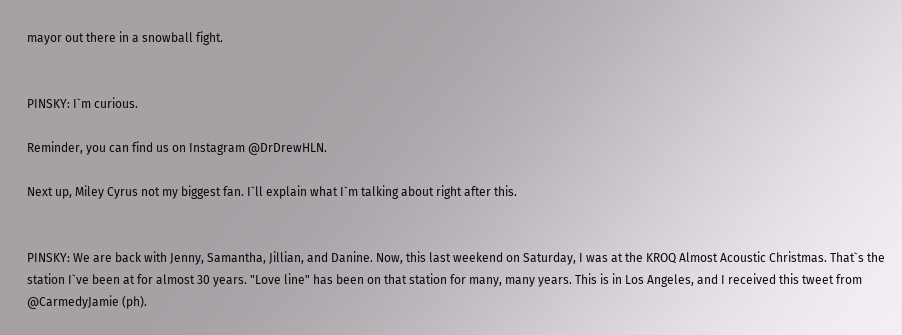mayor out there in a snowball fight.


PINSKY: I`m curious.

Reminder, you can find us on Instagram @DrDrewHLN.

Next up, Miley Cyrus not my biggest fan. I`ll explain what I`m talking about right after this.


PINSKY: We are back with Jenny, Samantha, Jillian, and Danine. Now, this last weekend on Saturday, I was at the KROQ Almost Acoustic Christmas. That`s the station I`ve been at for almost 30 years. "Love line" has been on that station for many, many years. This is in Los Angeles, and I received this tweet from @CarmedyJamie (ph).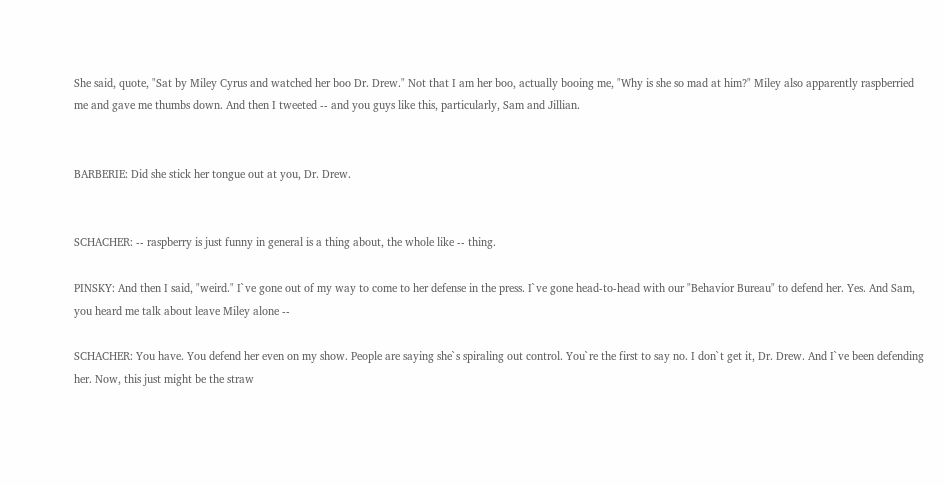She said, quote, "Sat by Miley Cyrus and watched her boo Dr. Drew." Not that I am her boo, actually booing me, "Why is she so mad at him?" Miley also apparently raspberried me and gave me thumbs down. And then I tweeted -- and you guys like this, particularly, Sam and Jillian.


BARBERIE: Did she stick her tongue out at you, Dr. Drew.


SCHACHER: -- raspberry is just funny in general is a thing about, the whole like -- thing.

PINSKY: And then I said, "weird." I`ve gone out of my way to come to her defense in the press. I`ve gone head-to-head with our "Behavior Bureau" to defend her. Yes. And Sam, you heard me talk about leave Miley alone --

SCHACHER: You have. You defend her even on my show. People are saying she`s spiraling out control. You`re the first to say no. I don`t get it, Dr. Drew. And I`ve been defending her. Now, this just might be the straw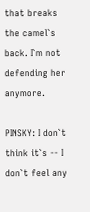that breaks the camel`s back. I`m not defending her anymore.

PINSKY: I don`t think it`s -- I don`t feel any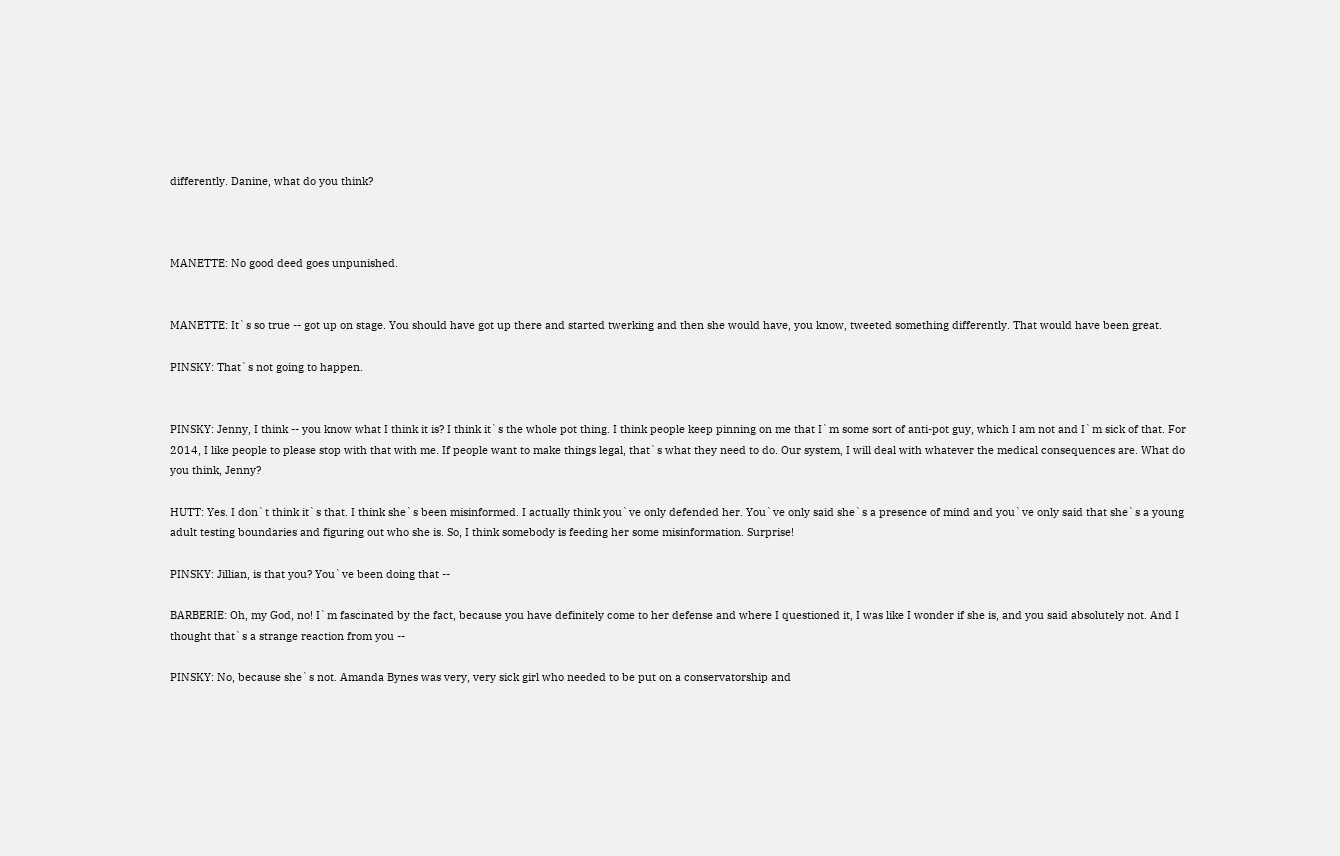differently. Danine, what do you think?



MANETTE: No good deed goes unpunished.


MANETTE: It`s so true -- got up on stage. You should have got up there and started twerking and then she would have, you know, tweeted something differently. That would have been great.

PINSKY: That`s not going to happen.


PINSKY: Jenny, I think -- you know what I think it is? I think it`s the whole pot thing. I think people keep pinning on me that I`m some sort of anti-pot guy, which I am not and I`m sick of that. For 2014, I like people to please stop with that with me. If people want to make things legal, that`s what they need to do. Our system, I will deal with whatever the medical consequences are. What do you think, Jenny?

HUTT: Yes. I don`t think it`s that. I think she`s been misinformed. I actually think you`ve only defended her. You`ve only said she`s a presence of mind and you`ve only said that she`s a young adult testing boundaries and figuring out who she is. So, I think somebody is feeding her some misinformation. Surprise!

PINSKY: Jillian, is that you? You`ve been doing that --

BARBERIE: Oh, my God, no! I`m fascinated by the fact, because you have definitely come to her defense and where I questioned it, I was like I wonder if she is, and you said absolutely not. And I thought that`s a strange reaction from you --

PINSKY: No, because she`s not. Amanda Bynes was very, very sick girl who needed to be put on a conservatorship and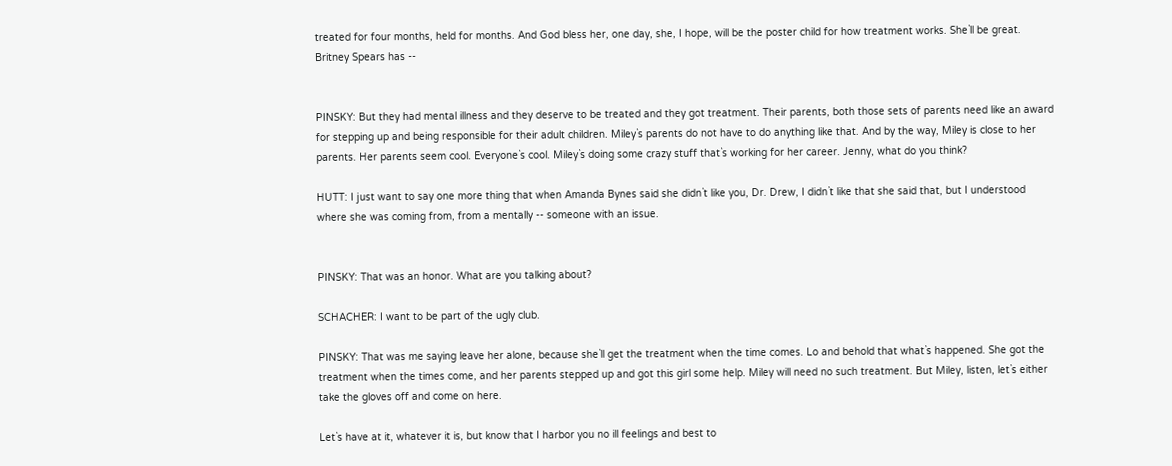treated for four months, held for months. And God bless her, one day, she, I hope, will be the poster child for how treatment works. She`ll be great. Britney Spears has --


PINSKY: But they had mental illness and they deserve to be treated and they got treatment. Their parents, both those sets of parents need like an award for stepping up and being responsible for their adult children. Miley`s parents do not have to do anything like that. And by the way, Miley is close to her parents. Her parents seem cool. Everyone`s cool. Miley`s doing some crazy stuff that`s working for her career. Jenny, what do you think?

HUTT: I just want to say one more thing that when Amanda Bynes said she didn`t like you, Dr. Drew, I didn`t like that she said that, but I understood where she was coming from, from a mentally -- someone with an issue.


PINSKY: That was an honor. What are you talking about?

SCHACHER: I want to be part of the ugly club.

PINSKY: That was me saying leave her alone, because she`ll get the treatment when the time comes. Lo and behold that what`s happened. She got the treatment when the times come, and her parents stepped up and got this girl some help. Miley will need no such treatment. But Miley, listen, let`s either take the gloves off and come on here.

Let`s have at it, whatever it is, but know that I harbor you no ill feelings and best to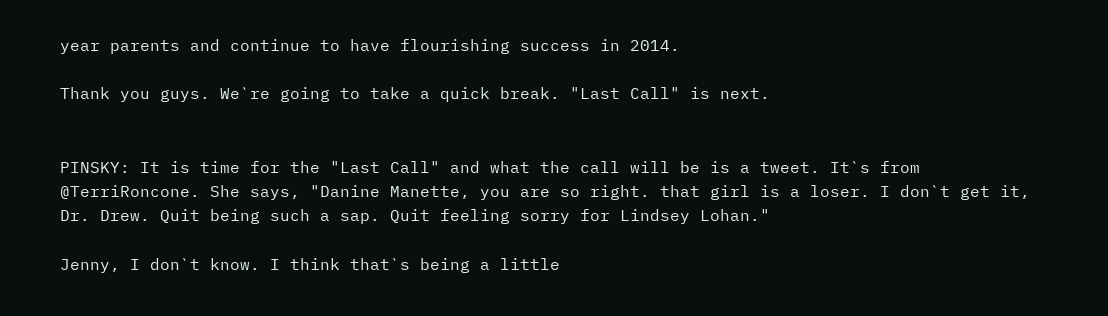year parents and continue to have flourishing success in 2014.

Thank you guys. We`re going to take a quick break. "Last Call" is next.


PINSKY: It is time for the "Last Call" and what the call will be is a tweet. It`s from @TerriRoncone. She says, "Danine Manette, you are so right. that girl is a loser. I don`t get it, Dr. Drew. Quit being such a sap. Quit feeling sorry for Lindsey Lohan."

Jenny, I don`t know. I think that`s being a little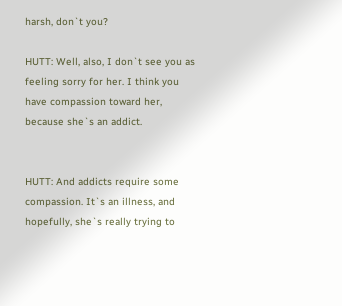harsh, don`t you?

HUTT: Well, also, I don`t see you as feeling sorry for her. I think you have compassion toward her, because she`s an addict.


HUTT: And addicts require some compassion. It`s an illness, and hopefully, she`s really trying to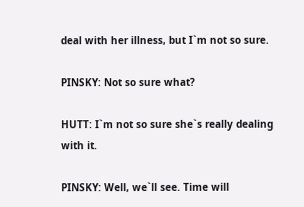deal with her illness, but I`m not so sure.

PINSKY: Not so sure what?

HUTT: I`m not so sure she`s really dealing with it.

PINSKY: Well, we`ll see. Time will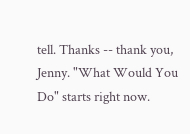tell. Thanks -- thank you, Jenny. "What Would You Do" starts right now.